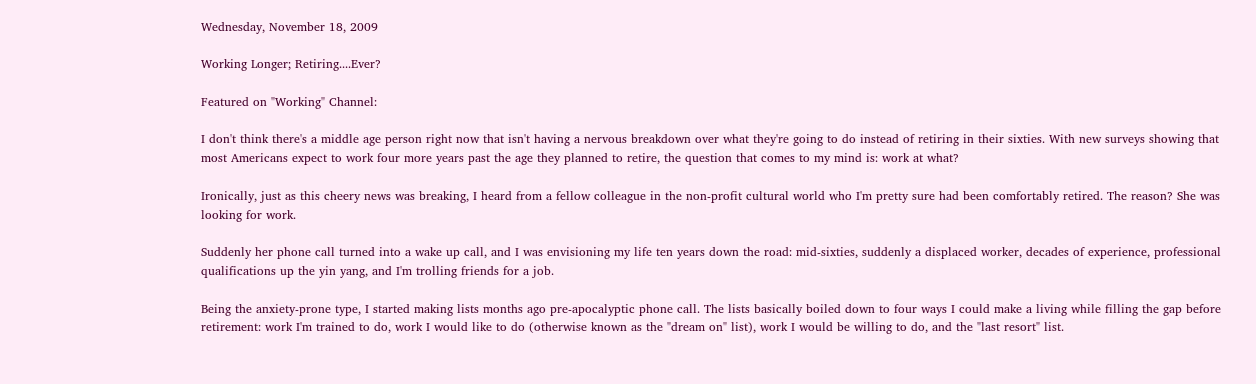Wednesday, November 18, 2009

Working Longer; Retiring....Ever?

Featured on "Working" Channel:

I don't think there's a middle age person right now that isn't having a nervous breakdown over what they're going to do instead of retiring in their sixties. With new surveys showing that most Americans expect to work four more years past the age they planned to retire, the question that comes to my mind is: work at what?

Ironically, just as this cheery news was breaking, I heard from a fellow colleague in the non-profit cultural world who I'm pretty sure had been comfortably retired. The reason? She was looking for work.

Suddenly her phone call turned into a wake up call, and I was envisioning my life ten years down the road: mid-sixties, suddenly a displaced worker, decades of experience, professional qualifications up the yin yang, and I'm trolling friends for a job.

Being the anxiety-prone type, I started making lists months ago pre-apocalyptic phone call. The lists basically boiled down to four ways I could make a living while filling the gap before retirement: work I'm trained to do, work I would like to do (otherwise known as the "dream on" list), work I would be willing to do, and the "last resort" list.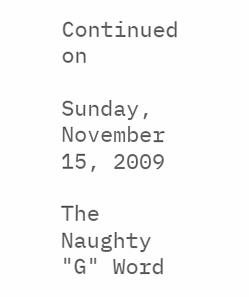Continued on

Sunday, November 15, 2009

The Naughty "G" Word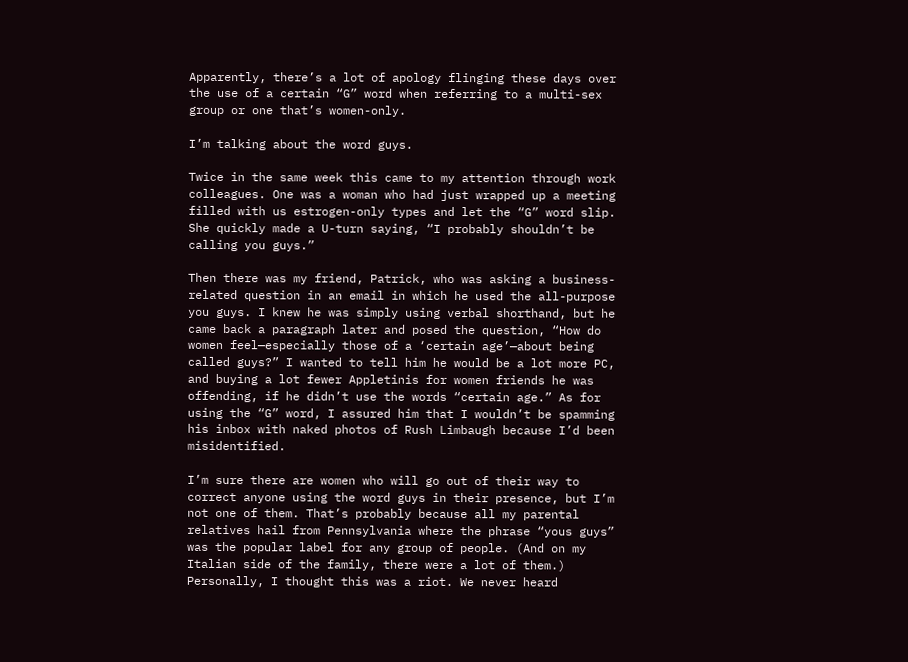Apparently, there’s a lot of apology flinging these days over the use of a certain “G” word when referring to a multi-sex group or one that’s women-only.

I’m talking about the word guys.

Twice in the same week this came to my attention through work colleagues. One was a woman who had just wrapped up a meeting filled with us estrogen-only types and let the “G” word slip. She quickly made a U-turn saying, “I probably shouldn’t be calling you guys.”

Then there was my friend, Patrick, who was asking a business-related question in an email in which he used the all-purpose you guys. I knew he was simply using verbal shorthand, but he came back a paragraph later and posed the question, “How do women feel—especially those of a ‘certain age’—about being called guys?” I wanted to tell him he would be a lot more PC, and buying a lot fewer Appletinis for women friends he was offending, if he didn’t use the words “certain age.” As for using the “G” word, I assured him that I wouldn’t be spamming his inbox with naked photos of Rush Limbaugh because I’d been misidentified.

I’m sure there are women who will go out of their way to correct anyone using the word guys in their presence, but I’m not one of them. That’s probably because all my parental relatives hail from Pennsylvania where the phrase “yous guys” was the popular label for any group of people. (And on my Italian side of the family, there were a lot of them.) Personally, I thought this was a riot. We never heard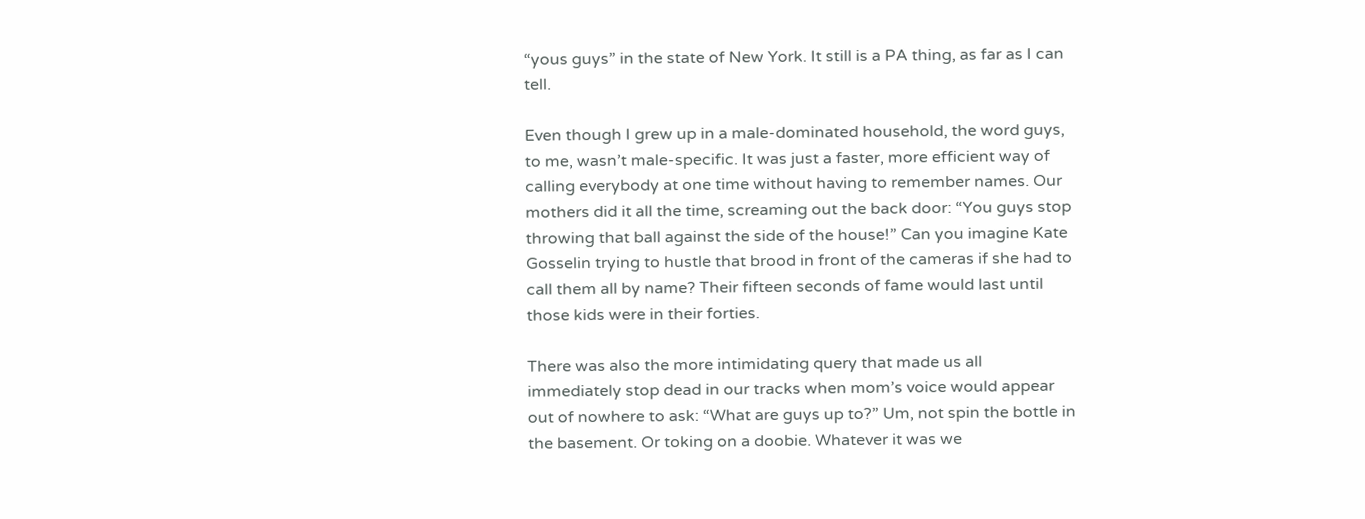“yous guys” in the state of New York. It still is a PA thing, as far as I can tell.

Even though I grew up in a male-dominated household, the word guys, to me, wasn’t male-specific. It was just a faster, more efficient way of calling everybody at one time without having to remember names. Our mothers did it all the time, screaming out the back door: “You guys stop throwing that ball against the side of the house!” Can you imagine Kate Gosselin trying to hustle that brood in front of the cameras if she had to call them all by name? Their fifteen seconds of fame would last until those kids were in their forties.

There was also the more intimidating query that made us all immediately stop dead in our tracks when mom’s voice would appear out of nowhere to ask: “What are guys up to?” Um, not spin the bottle in the basement. Or toking on a doobie. Whatever it was we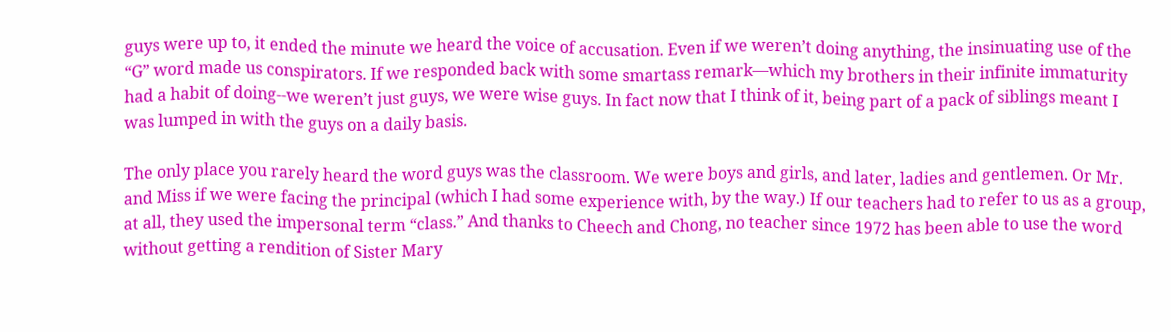guys were up to, it ended the minute we heard the voice of accusation. Even if we weren’t doing anything, the insinuating use of the “G” word made us conspirators. If we responded back with some smartass remark—which my brothers in their infinite immaturity had a habit of doing--we weren’t just guys, we were wise guys. In fact now that I think of it, being part of a pack of siblings meant I was lumped in with the guys on a daily basis.

The only place you rarely heard the word guys was the classroom. We were boys and girls, and later, ladies and gentlemen. Or Mr. and Miss if we were facing the principal (which I had some experience with, by the way.) If our teachers had to refer to us as a group, at all, they used the impersonal term “class.” And thanks to Cheech and Chong, no teacher since 1972 has been able to use the word without getting a rendition of Sister Mary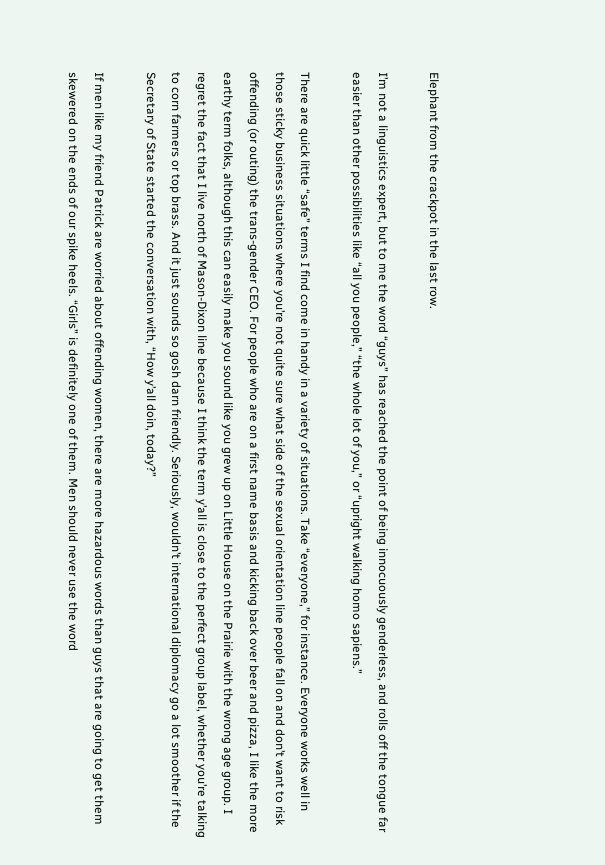Elephant from the crackpot in the last row.

I’m not a linguistics expert, but to me the word “guys” has reached the point of being innocuously genderless, and rolls off the tongue far easier than other possibilities like “all you people,” “the whole lot of you,” or “upright walking homo sapiens.”

There are quick little “safe” terms I find come in handy in a variety of situations. Take “everyone,” for instance. Everyone works well in those sticky business situations where you’re not quite sure what side of the sexual orientation line people fall on and don’t want to risk offending (or outing) the trans-gender CEO. For people who are on a first name basis and kicking back over beer and pizza, I like the more earthy term folks, although this can easily make you sound like you grew up on Little House on the Prairie with the wrong age group. I regret the fact that I live north of Mason-Dixon line because I think the term y’all is close to the perfect group label, whether you’re talking to corn farmers or top brass. And it just sounds so gosh darn friendly. Seriously, wouldn’t international diplomacy go a lot smoother if the Secretary of State started the conversation with, “How y’all doin, today?”

If men like my friend Patrick are worried about offending women, there are more hazardous words than guys that are going to get them skewered on the ends of our spike heels. “Girls” is definitely one of them. Men should never use the word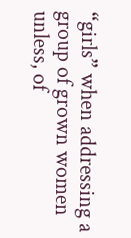“girls” when addressing a group of grown women unless, of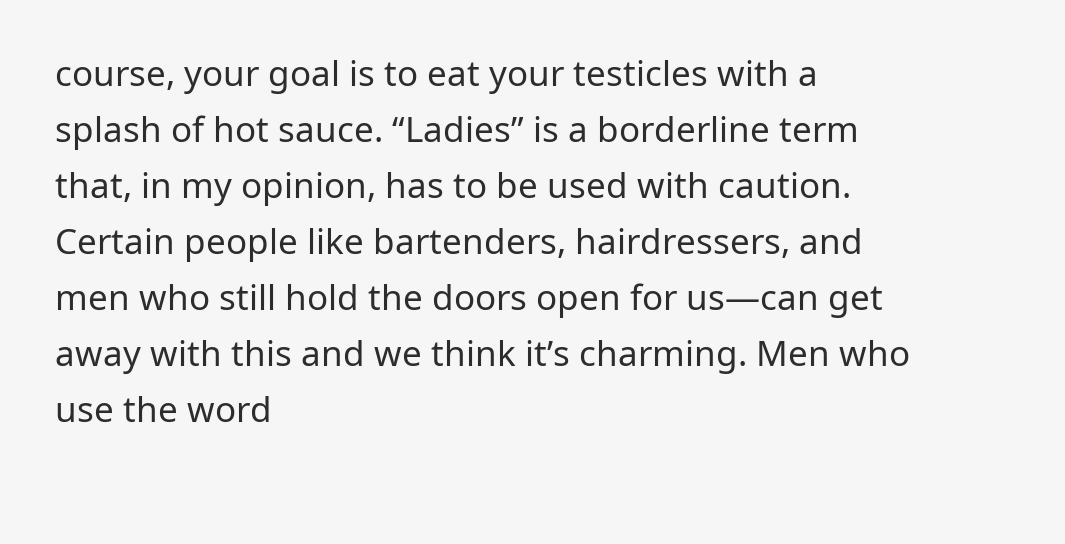course, your goal is to eat your testicles with a splash of hot sauce. “Ladies” is a borderline term that, in my opinion, has to be used with caution. Certain people like bartenders, hairdressers, and men who still hold the doors open for us—can get away with this and we think it’s charming. Men who use the word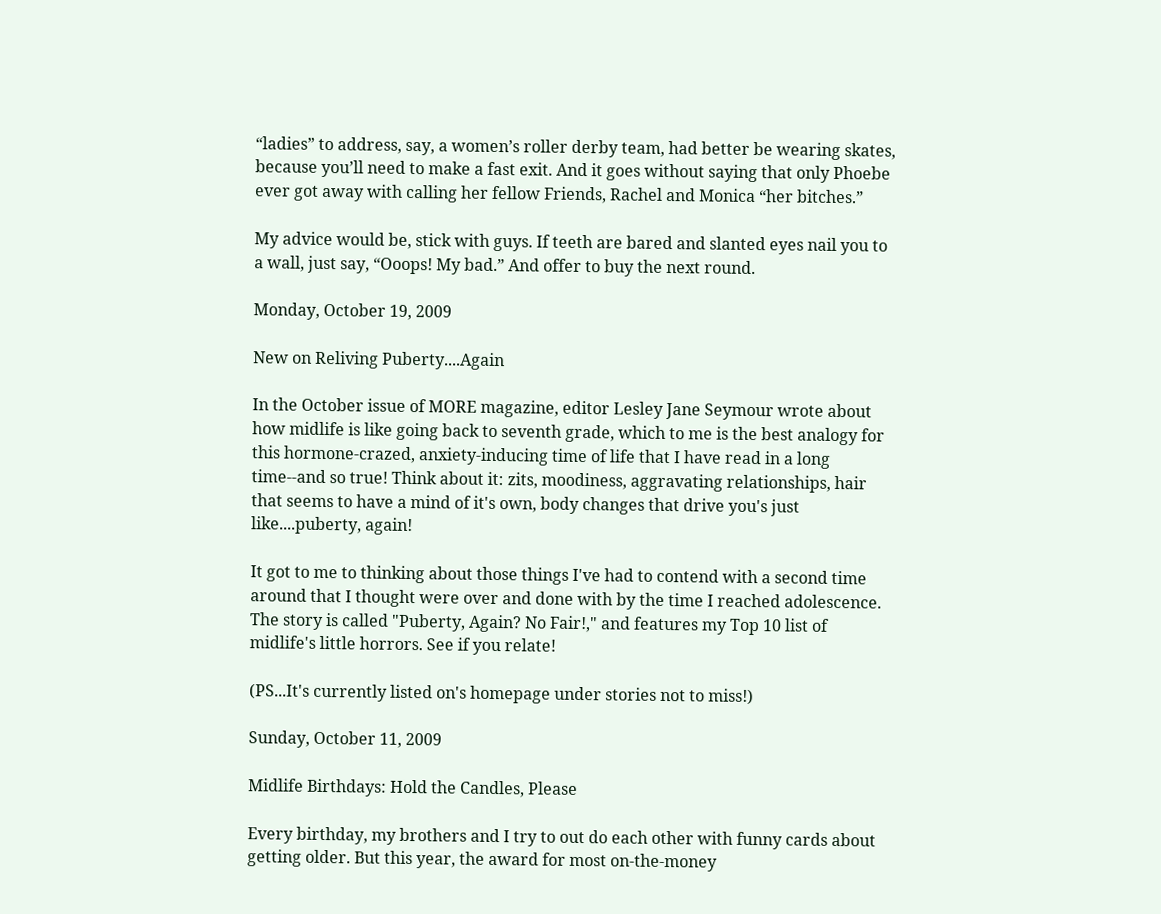“ladies” to address, say, a women’s roller derby team, had better be wearing skates, because you’ll need to make a fast exit. And it goes without saying that only Phoebe ever got away with calling her fellow Friends, Rachel and Monica “her bitches.”

My advice would be, stick with guys. If teeth are bared and slanted eyes nail you to a wall, just say, “Ooops! My bad.” And offer to buy the next round.

Monday, October 19, 2009

New on Reliving Puberty....Again

In the October issue of MORE magazine, editor Lesley Jane Seymour wrote about how midlife is like going back to seventh grade, which to me is the best analogy for this hormone-crazed, anxiety-inducing time of life that I have read in a long time--and so true! Think about it: zits, moodiness, aggravating relationships, hair that seems to have a mind of it's own, body changes that drive you's just like....puberty, again!

It got to me to thinking about those things I've had to contend with a second time around that I thought were over and done with by the time I reached adolescence. The story is called "Puberty, Again? No Fair!," and features my Top 10 list of midlife's little horrors. See if you relate!

(PS...It's currently listed on's homepage under stories not to miss!)

Sunday, October 11, 2009

Midlife Birthdays: Hold the Candles, Please

Every birthday, my brothers and I try to out do each other with funny cards about getting older. But this year, the award for most on-the-money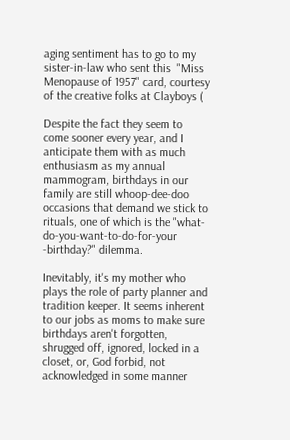aging sentiment has to go to my sister-in-law who sent this  "Miss Menopause of 1957" card, courtesy of the creative folks at Clayboys (

Despite the fact they seem to come sooner every year, and I anticipate them with as much enthusiasm as my annual mammogram, birthdays in our family are still whoop-dee-doo occasions that demand we stick to rituals, one of which is the "what-do-you-want-to-do-for-your -birthday?" dilemma.

Inevitably, it's my mother who plays the role of party planner and tradition keeper. It seems inherent to our jobs as moms to make sure birthdays aren't forgotten, shrugged off, ignored, locked in a closet, or, God forbid, not acknowledged in some manner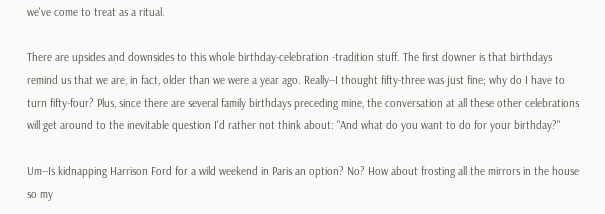we've come to treat as a ritual.

There are upsides and downsides to this whole birthday-celebration -tradition stuff. The first downer is that birthdays remind us that we are, in fact, older than we were a year ago. Really--I thought fifty-three was just fine; why do I have to turn fifty-four? Plus, since there are several family birthdays preceding mine, the conversation at all these other celebrations will get around to the inevitable question I'd rather not think about: "And what do you want to do for your birthday?"

Um--Is kidnapping Harrison Ford for a wild weekend in Paris an option? No? How about frosting all the mirrors in the house so my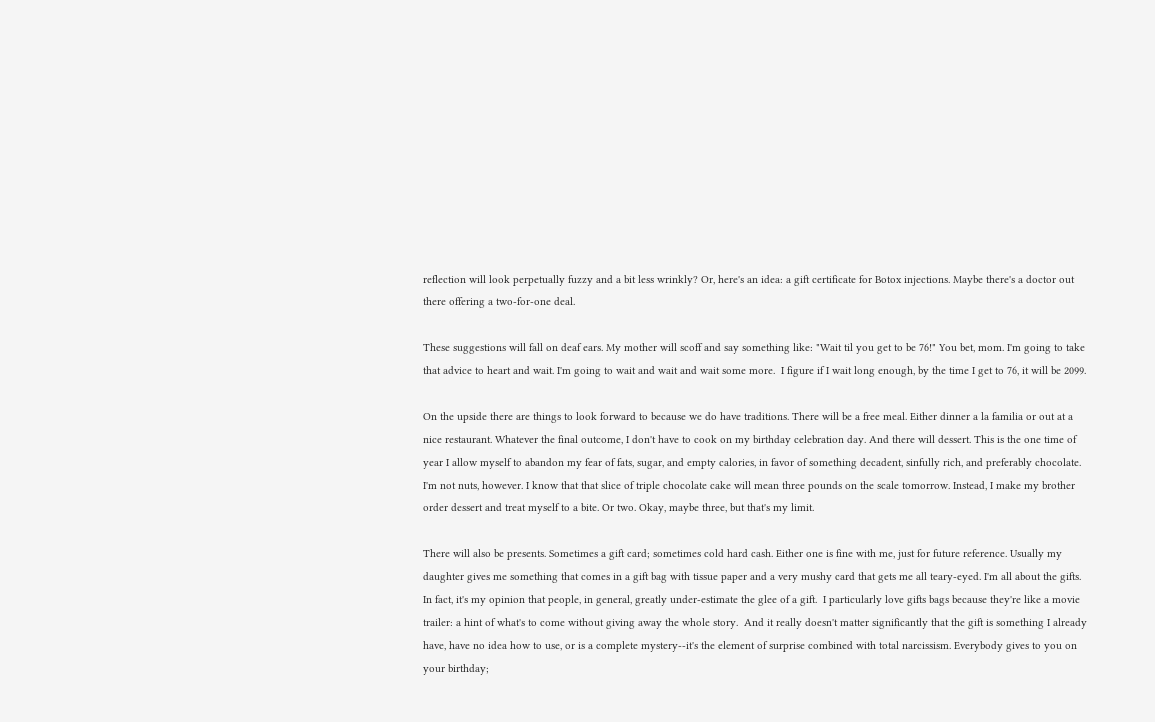reflection will look perpetually fuzzy and a bit less wrinkly? Or, here's an idea: a gift certificate for Botox injections. Maybe there's a doctor out there offering a two-for-one deal.

These suggestions will fall on deaf ears. My mother will scoff and say something like: "Wait til you get to be 76!" You bet, mom. I'm going to take that advice to heart and wait. I'm going to wait and wait and wait some more.  I figure if I wait long enough, by the time I get to 76, it will be 2099.

On the upside there are things to look forward to because we do have traditions. There will be a free meal. Either dinner a la familia or out at a nice restaurant. Whatever the final outcome, I don't have to cook on my birthday celebration day. And there will dessert. This is the one time of year I allow myself to abandon my fear of fats, sugar, and empty calories, in favor of something decadent, sinfully rich, and preferably chocolate. I'm not nuts, however. I know that that slice of triple chocolate cake will mean three pounds on the scale tomorrow. Instead, I make my brother order dessert and treat myself to a bite. Or two. Okay, maybe three, but that's my limit.

There will also be presents. Sometimes a gift card; sometimes cold hard cash. Either one is fine with me, just for future reference. Usually my daughter gives me something that comes in a gift bag with tissue paper and a very mushy card that gets me all teary-eyed. I'm all about the gifts.  In fact, it's my opinion that people, in general, greatly under-estimate the glee of a gift.  I particularly love gifts bags because they're like a movie trailer: a hint of what's to come without giving away the whole story.  And it really doesn't matter significantly that the gift is something I already have, have no idea how to use, or is a complete mystery--it's the element of surprise combined with total narcissism. Everybody gives to you on your birthday;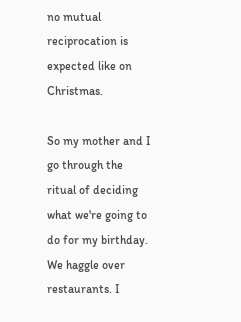no mutual reciprocation is expected like on Christmas.

So my mother and I go through the ritual of deciding what we're going to do for my birthday. We haggle over restaurants. I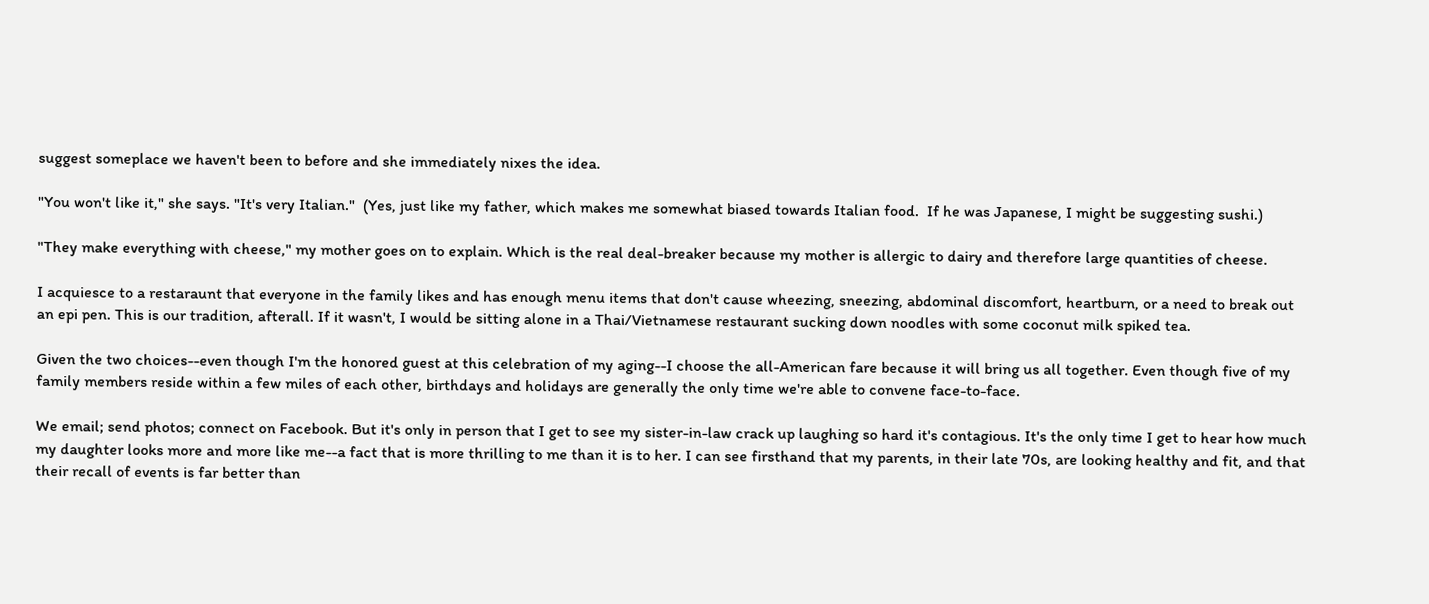suggest someplace we haven't been to before and she immediately nixes the idea.

"You won't like it," she says. "It's very Italian."  (Yes, just like my father, which makes me somewhat biased towards Italian food.  If he was Japanese, I might be suggesting sushi.)

"They make everything with cheese," my mother goes on to explain. Which is the real deal-breaker because my mother is allergic to dairy and therefore large quantities of cheese.

I acquiesce to a restaraunt that everyone in the family likes and has enough menu items that don't cause wheezing, sneezing, abdominal discomfort, heartburn, or a need to break out an epi pen. This is our tradition, afterall. If it wasn't, I would be sitting alone in a Thai/Vietnamese restaurant sucking down noodles with some coconut milk spiked tea.

Given the two choices--even though I'm the honored guest at this celebration of my aging--I choose the all-American fare because it will bring us all together. Even though five of my family members reside within a few miles of each other, birthdays and holidays are generally the only time we're able to convene face-to-face.

We email; send photos; connect on Facebook. But it's only in person that I get to see my sister-in-law crack up laughing so hard it's contagious. It's the only time I get to hear how much my daughter looks more and more like me--a fact that is more thrilling to me than it is to her. I can see firsthand that my parents, in their late 70s, are looking healthy and fit, and that their recall of events is far better than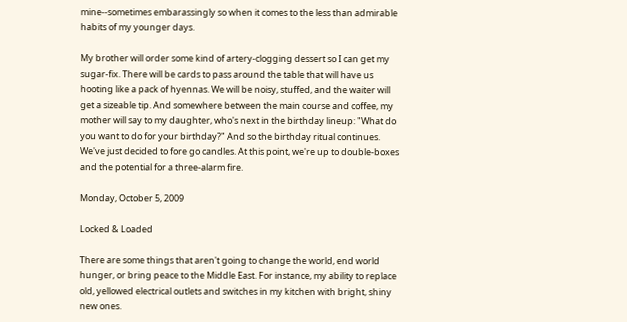mine--sometimes embarassingly so when it comes to the less than admirable habits of my younger days.

My brother will order some kind of artery-clogging dessert so I can get my sugar-fix. There will be cards to pass around the table that will have us hooting like a pack of hyennas. We will be noisy, stuffed, and the waiter will get a sizeable tip. And somewhere between the main course and coffee, my mother will say to my daughter, who's next in the birthday lineup: "What do you want to do for your birthday?" And so the birthday ritual continues. We've just decided to fore go candles. At this point, we're up to double-boxes and the potential for a three-alarm fire.

Monday, October 5, 2009

Locked & Loaded

There are some things that aren't going to change the world, end world hunger, or bring peace to the Middle East. For instance, my ability to replace old, yellowed electrical outlets and switches in my kitchen with bright, shiny new ones.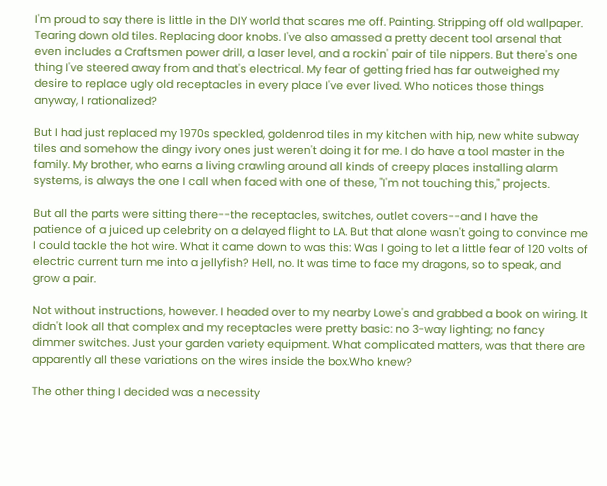I'm proud to say there is little in the DIY world that scares me off. Painting. Stripping off old wallpaper. Tearing down old tiles. Replacing door knobs. I've also amassed a pretty decent tool arsenal that even includes a Craftsmen power drill, a laser level, and a rockin' pair of tile nippers. But there's one thing I've steered away from and that's electrical. My fear of getting fried has far outweighed my desire to replace ugly old receptacles in every place I've ever lived. Who notices those things anyway, I rationalized?

But I had just replaced my 1970s speckled, goldenrod tiles in my kitchen with hip, new white subway tiles and somehow the dingy ivory ones just weren't doing it for me. I do have a tool master in the family. My brother, who earns a living crawling around all kinds of creepy places installing alarm systems, is always the one I call when faced with one of these, "I'm not touching this," projects.

But all the parts were sitting there--the receptacles, switches, outlet covers--and I have the patience of a juiced up celebrity on a delayed flight to LA. But that alone wasn't going to convince me I could tackle the hot wire. What it came down to was this: Was I going to let a little fear of 120 volts of electric current turn me into a jellyfish? Hell, no. It was time to face my dragons, so to speak, and grow a pair.

Not without instructions, however. I headed over to my nearby Lowe's and grabbed a book on wiring. It didn't look all that complex and my receptacles were pretty basic: no 3-way lighting; no fancy dimmer switches. Just your garden variety equipment. What complicated matters, was that there are apparently all these variations on the wires inside the box.Who knew?

The other thing I decided was a necessity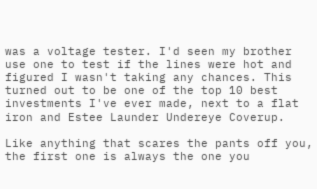was a voltage tester. I'd seen my brother use one to test if the lines were hot and figured I wasn't taking any chances. This turned out to be one of the top 10 best investments I've ever made, next to a flat iron and Estee Launder Undereye Coverup.

Like anything that scares the pants off you, the first one is always the one you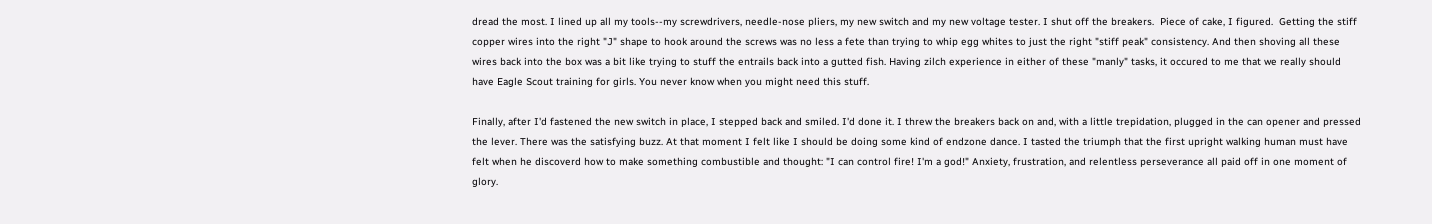dread the most. I lined up all my tools--my screwdrivers, needle-nose pliers, my new switch and my new voltage tester. I shut off the breakers.  Piece of cake, I figured.  Getting the stiff copper wires into the right "J" shape to hook around the screws was no less a fete than trying to whip egg whites to just the right "stiff peak" consistency. And then shoving all these wires back into the box was a bit like trying to stuff the entrails back into a gutted fish. Having zilch experience in either of these "manly" tasks, it occured to me that we really should have Eagle Scout training for girls. You never know when you might need this stuff.

Finally, after I'd fastened the new switch in place, I stepped back and smiled. I'd done it. I threw the breakers back on and, with a little trepidation, plugged in the can opener and pressed the lever. There was the satisfying buzz. At that moment I felt like I should be doing some kind of endzone dance. I tasted the triumph that the first upright walking human must have felt when he discoverd how to make something combustible and thought: "I can control fire! I'm a god!" Anxiety, frustration, and relentless perseverance all paid off in one moment of glory.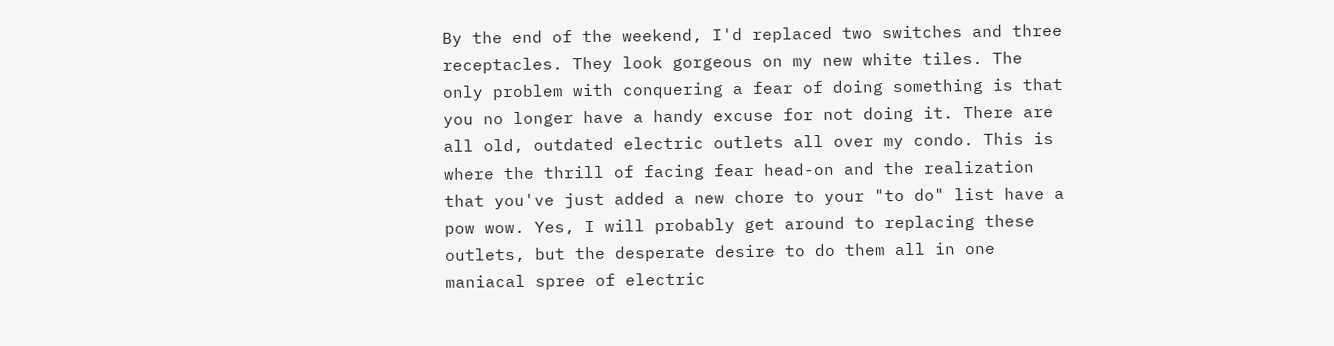By the end of the weekend, I'd replaced two switches and three receptacles. They look gorgeous on my new white tiles. The only problem with conquering a fear of doing something is that you no longer have a handy excuse for not doing it. There are all old, outdated electric outlets all over my condo. This is where the thrill of facing fear head-on and the realization that you've just added a new chore to your "to do" list have a pow wow. Yes, I will probably get around to replacing these outlets, but the desperate desire to do them all in one maniacal spree of electric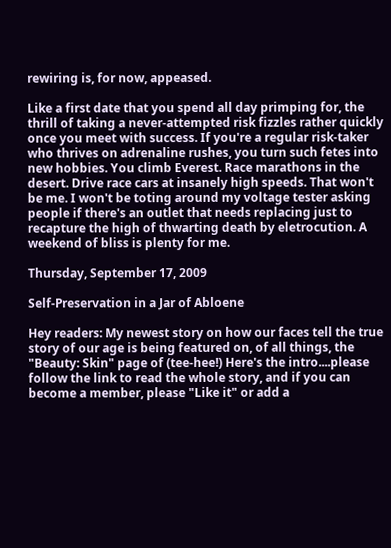rewiring is, for now, appeased.

Like a first date that you spend all day primping for, the thrill of taking a never-attempted risk fizzles rather quickly once you meet with success. If you're a regular risk-taker who thrives on adrenaline rushes, you turn such fetes into new hobbies. You climb Everest. Race marathons in the desert. Drive race cars at insanely high speeds. That won't be me. I won't be toting around my voltage tester asking people if there's an outlet that needs replacing just to recapture the high of thwarting death by eletrocution. A weekend of bliss is plenty for me.

Thursday, September 17, 2009

Self-Preservation in a Jar of Abloene

Hey readers: My newest story on how our faces tell the true story of our age is being featured on, of all things, the "Beauty: Skin" page of (tee-hee!) Here's the intro....please follow the link to read the whole story, and if you can become a member, please "Like it" or add a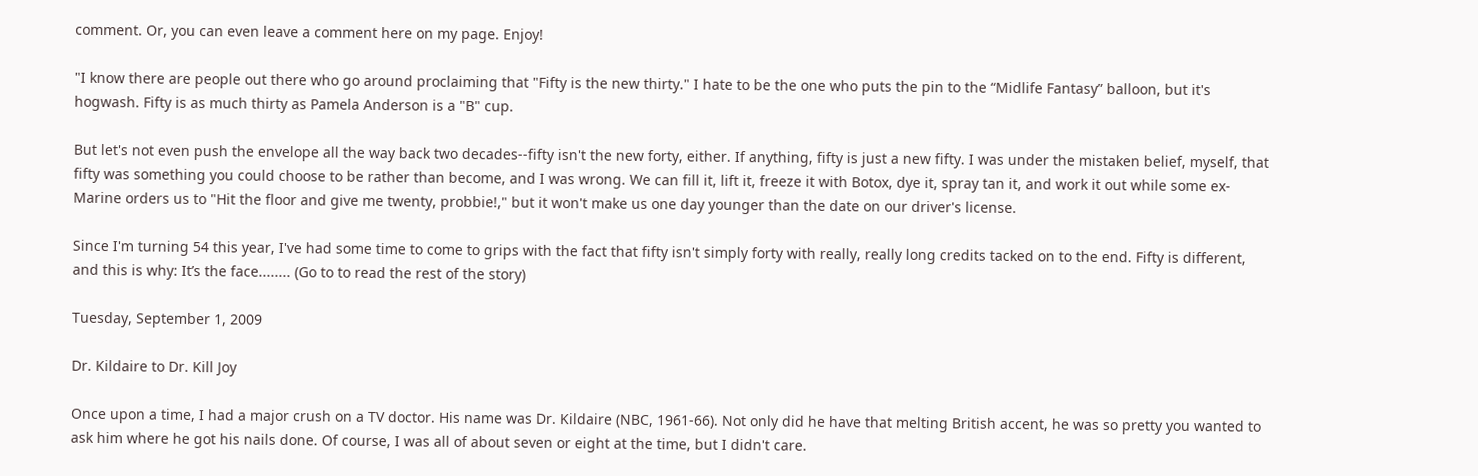comment. Or, you can even leave a comment here on my page. Enjoy!

"I know there are people out there who go around proclaiming that "Fifty is the new thirty." I hate to be the one who puts the pin to the “Midlife Fantasy” balloon, but it's hogwash. Fifty is as much thirty as Pamela Anderson is a "B" cup.

But let's not even push the envelope all the way back two decades--fifty isn't the new forty, either. If anything, fifty is just a new fifty. I was under the mistaken belief, myself, that fifty was something you could choose to be rather than become, and I was wrong. We can fill it, lift it, freeze it with Botox, dye it, spray tan it, and work it out while some ex-Marine orders us to "Hit the floor and give me twenty, probbie!," but it won't make us one day younger than the date on our driver's license.

Since I'm turning 54 this year, I've had some time to come to grips with the fact that fifty isn't simply forty with really, really long credits tacked on to the end. Fifty is different, and this is why: It’s the face........ (Go to to read the rest of the story)

Tuesday, September 1, 2009

Dr. Kildaire to Dr. Kill Joy

Once upon a time, I had a major crush on a TV doctor. His name was Dr. Kildaire (NBC, 1961-66). Not only did he have that melting British accent, he was so pretty you wanted to ask him where he got his nails done. Of course, I was all of about seven or eight at the time, but I didn't care.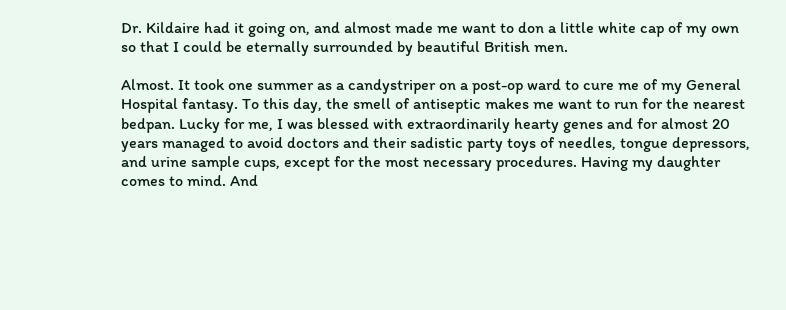Dr. Kildaire had it going on, and almost made me want to don a little white cap of my own so that I could be eternally surrounded by beautiful British men.

Almost. It took one summer as a candystriper on a post-op ward to cure me of my General Hospital fantasy. To this day, the smell of antiseptic makes me want to run for the nearest bedpan. Lucky for me, I was blessed with extraordinarily hearty genes and for almost 20 years managed to avoid doctors and their sadistic party toys of needles, tongue depressors, and urine sample cups, except for the most necessary procedures. Having my daughter comes to mind. And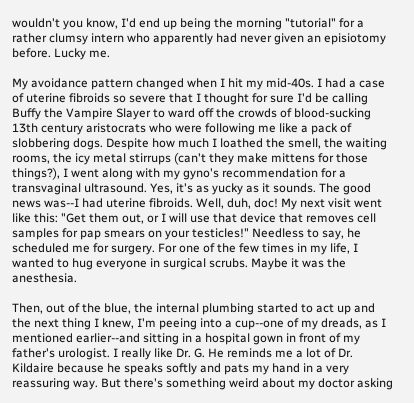wouldn't you know, I'd end up being the morning "tutorial" for a rather clumsy intern who apparently had never given an episiotomy before. Lucky me.

My avoidance pattern changed when I hit my mid-40s. I had a case of uterine fibroids so severe that I thought for sure I'd be calling Buffy the Vampire Slayer to ward off the crowds of blood-sucking 13th century aristocrats who were following me like a pack of slobbering dogs. Despite how much I loathed the smell, the waiting rooms, the icy metal stirrups (can't they make mittens for those things?), I went along with my gyno's recommendation for a transvaginal ultrasound. Yes, it's as yucky as it sounds. The good news was--I had uterine fibroids. Well, duh, doc! My next visit went like this: "Get them out, or I will use that device that removes cell samples for pap smears on your testicles!" Needless to say, he scheduled me for surgery. For one of the few times in my life, I wanted to hug everyone in surgical scrubs. Maybe it was the anesthesia.

Then, out of the blue, the internal plumbing started to act up and the next thing I knew, I'm peeing into a cup--one of my dreads, as I mentioned earlier--and sitting in a hospital gown in front of my father's urologist. I really like Dr. G. He reminds me a lot of Dr. Kildaire because he speaks softly and pats my hand in a very reassuring way. But there's something weird about my doctor asking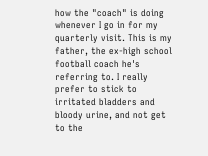how the "coach" is doing whenever I go in for my quarterly visit. This is my father, the ex-high school football coach he's referring to. I really prefer to stick to irritated bladders and bloody urine, and not get to the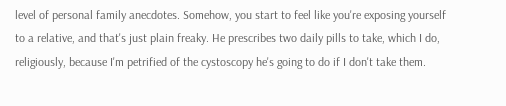level of personal family anecdotes. Somehow, you start to feel like you're exposing yourself to a relative, and that's just plain freaky. He prescribes two daily pills to take, which I do, religiously, because I'm petrified of the cystoscopy he's going to do if I don't take them.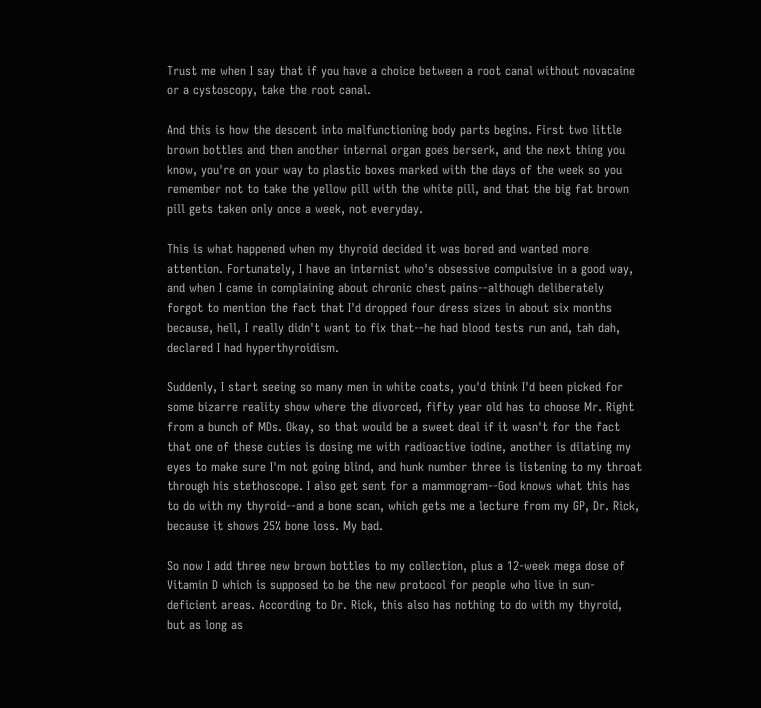Trust me when I say that if you have a choice between a root canal without novacaine or a cystoscopy, take the root canal.

And this is how the descent into malfunctioning body parts begins. First two little brown bottles and then another internal organ goes berserk, and the next thing you know, you're on your way to plastic boxes marked with the days of the week so you remember not to take the yellow pill with the white pill, and that the big fat brown pill gets taken only once a week, not everyday.

This is what happened when my thyroid decided it was bored and wanted more attention. Fortunately, I have an internist who's obsessive compulsive in a good way, and when I came in complaining about chronic chest pains--although deliberately forgot to mention the fact that I'd dropped four dress sizes in about six months because, hell, I really didn't want to fix that--he had blood tests run and, tah dah, declared I had hyperthyroidism.

Suddenly, I start seeing so many men in white coats, you'd think I'd been picked for some bizarre reality show where the divorced, fifty year old has to choose Mr. Right from a bunch of MDs. Okay, so that would be a sweet deal if it wasn't for the fact that one of these cuties is dosing me with radioactive iodine, another is dilating my eyes to make sure I'm not going blind, and hunk number three is listening to my throat through his stethoscope. I also get sent for a mammogram--God knows what this has to do with my thyroid--and a bone scan, which gets me a lecture from my GP, Dr. Rick, because it shows 25% bone loss. My bad.

So now I add three new brown bottles to my collection, plus a 12-week mega dose of Vitamin D which is supposed to be the new protocol for people who live in sun-deficient areas. According to Dr. Rick, this also has nothing to do with my thyroid, but as long as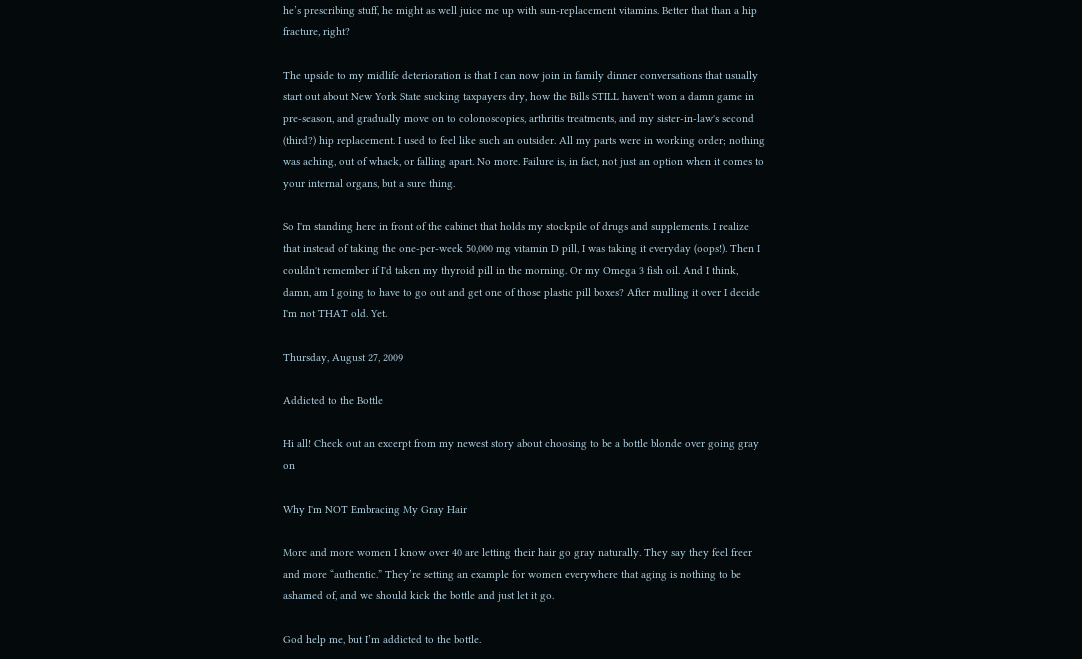he’s prescribing stuff, he might as well juice me up with sun-replacement vitamins. Better that than a hip fracture, right?

The upside to my midlife deterioration is that I can now join in family dinner conversations that usually start out about New York State sucking taxpayers dry, how the Bills STILL haven't won a damn game in pre-season, and gradually move on to colonoscopies, arthritis treatments, and my sister-in-law's second (third?) hip replacement. I used to feel like such an outsider. All my parts were in working order; nothing was aching, out of whack, or falling apart. No more. Failure is, in fact, not just an option when it comes to your internal organs, but a sure thing.

So I'm standing here in front of the cabinet that holds my stockpile of drugs and supplements. I realize that instead of taking the one-per-week 50,000 mg vitamin D pill, I was taking it everyday (oops!). Then I couldn't remember if I'd taken my thyroid pill in the morning. Or my Omega 3 fish oil. And I think, damn, am I going to have to go out and get one of those plastic pill boxes? After mulling it over I decide I'm not THAT old. Yet.

Thursday, August 27, 2009

Addicted to the Bottle

Hi all! Check out an excerpt from my newest story about choosing to be a bottle blonde over going gray on

Why I'm NOT Embracing My Gray Hair

More and more women I know over 40 are letting their hair go gray naturally. They say they feel freer and more “authentic.” They’re setting an example for women everywhere that aging is nothing to be ashamed of, and we should kick the bottle and just let it go.

God help me, but I’m addicted to the bottle.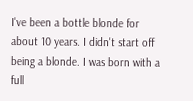I've been a bottle blonde for about 10 years. I didn't start off being a blonde. I was born with a full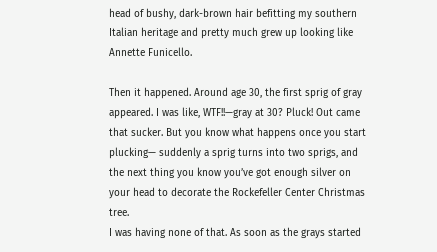head of bushy, dark-brown hair befitting my southern Italian heritage and pretty much grew up looking like Annette Funicello.

Then it happened. Around age 30, the first sprig of gray appeared. I was like, WTF!!—gray at 30? Pluck! Out came that sucker. But you know what happens once you start plucking— suddenly a sprig turns into two sprigs, and the next thing you know you’ve got enough silver on your head to decorate the Rockefeller Center Christmas tree.
I was having none of that. As soon as the grays started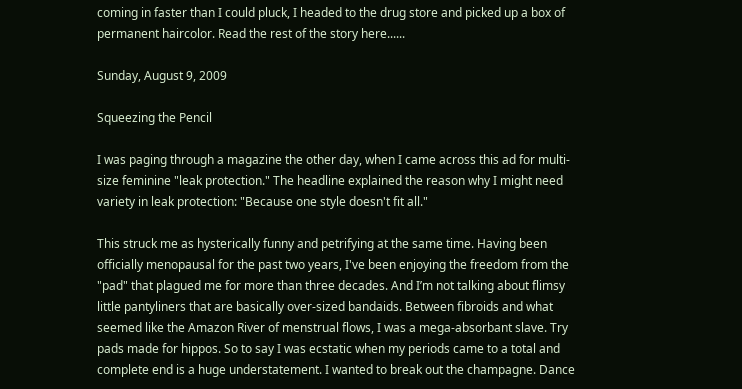coming in faster than I could pluck, I headed to the drug store and picked up a box of permanent haircolor. Read the rest of the story here......

Sunday, August 9, 2009

Squeezing the Pencil

I was paging through a magazine the other day, when I came across this ad for multi-size feminine "leak protection." The headline explained the reason why I might need variety in leak protection: "Because one style doesn't fit all."

This struck me as hysterically funny and petrifying at the same time. Having been officially menopausal for the past two years, I've been enjoying the freedom from the "pad" that plagued me for more than three decades. And I’m not talking about flimsy little pantyliners that are basically over-sized bandaids. Between fibroids and what seemed like the Amazon River of menstrual flows, I was a mega-absorbant slave. Try pads made for hippos. So to say I was ecstatic when my periods came to a total and complete end is a huge understatement. I wanted to break out the champagne. Dance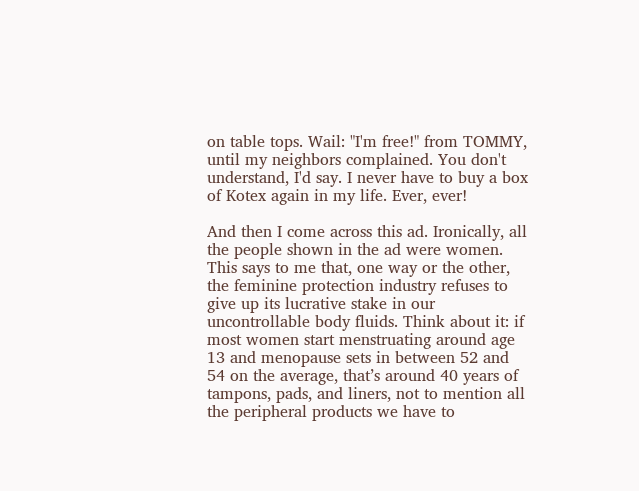on table tops. Wail: "I'm free!" from TOMMY, until my neighbors complained. You don't understand, I'd say. I never have to buy a box of Kotex again in my life. Ever, ever!

And then I come across this ad. Ironically, all the people shown in the ad were women. This says to me that, one way or the other, the feminine protection industry refuses to give up its lucrative stake in our uncontrollable body fluids. Think about it: if most women start menstruating around age 13 and menopause sets in between 52 and 54 on the average, that’s around 40 years of tampons, pads, and liners, not to mention all the peripheral products we have to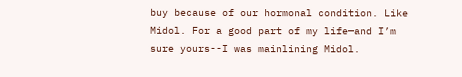buy because of our hormonal condition. Like Midol. For a good part of my life—and I’m sure yours--I was mainlining Midol.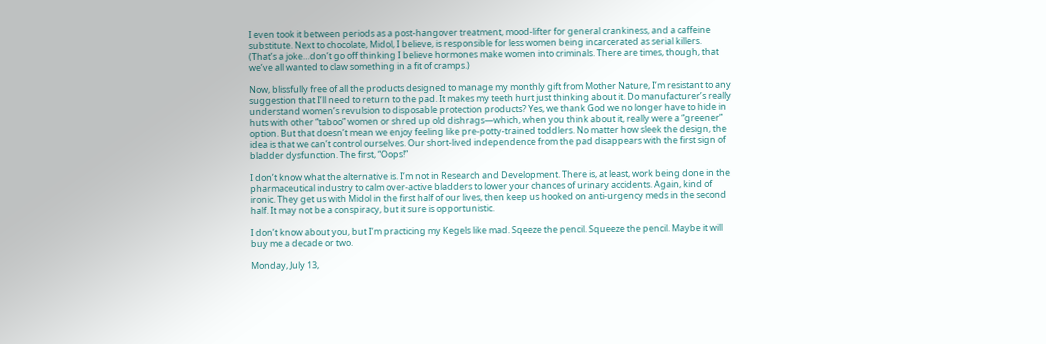I even took it between periods as a post-hangover treatment, mood-lifter for general crankiness, and a caffeine substitute. Next to chocolate, Midol, I believe, is responsible for less women being incarcerated as serial killers. (That’s a joke…don’t go off thinking I believe hormones make women into criminals. There are times, though, that we’ve all wanted to claw something in a fit of cramps.)

Now, blissfully free of all the products designed to manage my monthly gift from Mother Nature, I’m resistant to any suggestion that I’ll need to return to the pad. It makes my teeth hurt just thinking about it. Do manufacturer’s really understand women’s revulsion to disposable protection products? Yes, we thank God we no longer have to hide in huts with other “taboo” women or shred up old dishrags—which, when you think about it, really were a “greener” option. But that doesn’t mean we enjoy feeling like pre-potty-trained toddlers. No matter how sleek the design, the idea is that we can’t control ourselves. Our short-lived independence from the pad disappears with the first sign of bladder dysfunction. The first, “Oops!”

I don’t know what the alternative is. I’m not in Research and Development. There is, at least, work being done in the pharmaceutical industry to calm over-active bladders to lower your chances of urinary accidents. Again, kind of ironic. They get us with Midol in the first half of our lives, then keep us hooked on anti-urgency meds in the second half. It may not be a conspiracy, but it sure is opportunistic.

I don’t know about you, but I’m practicing my Kegels like mad. Sqeeze the pencil. Squeeze the pencil. Maybe it will buy me a decade or two.

Monday, July 13,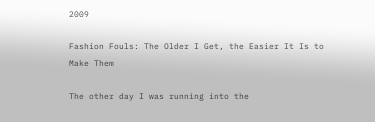2009

Fashion Fouls: The Older I Get, the Easier It Is to Make Them

The other day I was running into the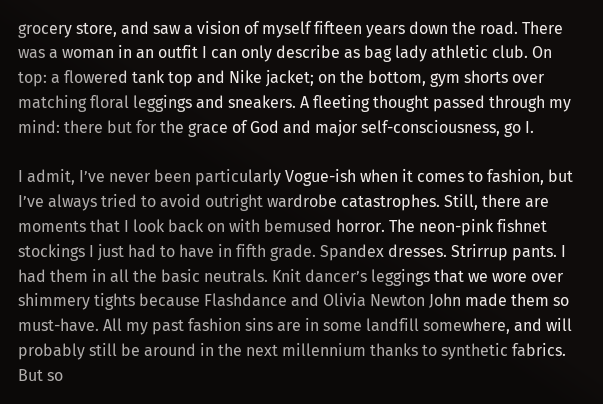grocery store, and saw a vision of myself fifteen years down the road. There was a woman in an outfit I can only describe as bag lady athletic club. On top: a flowered tank top and Nike jacket; on the bottom, gym shorts over matching floral leggings and sneakers. A fleeting thought passed through my mind: there but for the grace of God and major self-consciousness, go I.

I admit, I’ve never been particularly Vogue-ish when it comes to fashion, but I’ve always tried to avoid outright wardrobe catastrophes. Still, there are moments that I look back on with bemused horror. The neon-pink fishnet stockings I just had to have in fifth grade. Spandex dresses. Strirrup pants. I had them in all the basic neutrals. Knit dancer’s leggings that we wore over shimmery tights because Flashdance and Olivia Newton John made them so must-have. All my past fashion sins are in some landfill somewhere, and will probably still be around in the next millennium thanks to synthetic fabrics. But so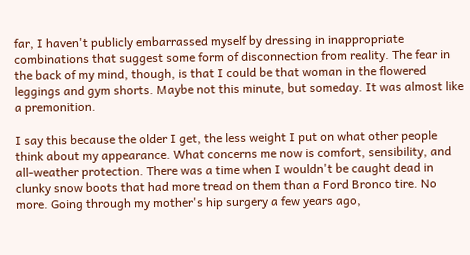far, I haven't publicly embarrassed myself by dressing in inappropriate combinations that suggest some form of disconnection from reality. The fear in the back of my mind, though, is that I could be that woman in the flowered leggings and gym shorts. Maybe not this minute, but someday. It was almost like a premonition.

I say this because the older I get, the less weight I put on what other people think about my appearance. What concerns me now is comfort, sensibility, and all-weather protection. There was a time when I wouldn't be caught dead in clunky snow boots that had more tread on them than a Ford Bronco tire. No more. Going through my mother's hip surgery a few years ago,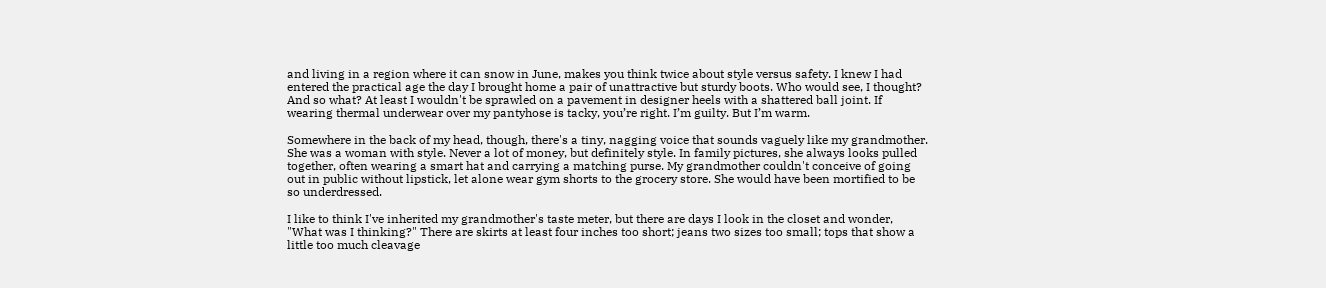and living in a region where it can snow in June, makes you think twice about style versus safety. I knew I had entered the practical age the day I brought home a pair of unattractive but sturdy boots. Who would see, I thought? And so what? At least I wouldn't be sprawled on a pavement in designer heels with a shattered ball joint. If wearing thermal underwear over my pantyhose is tacky, you’re right. I’m guilty. But I’m warm.

Somewhere in the back of my head, though, there's a tiny, nagging voice that sounds vaguely like my grandmother. She was a woman with style. Never a lot of money, but definitely style. In family pictures, she always looks pulled together, often wearing a smart hat and carrying a matching purse. My grandmother couldn't conceive of going out in public without lipstick, let alone wear gym shorts to the grocery store. She would have been mortified to be so underdressed.

I like to think I've inherited my grandmother's taste meter, but there are days I look in the closet and wonder, "What was I thinking?" There are skirts at least four inches too short; jeans two sizes too small; tops that show a little too much cleavage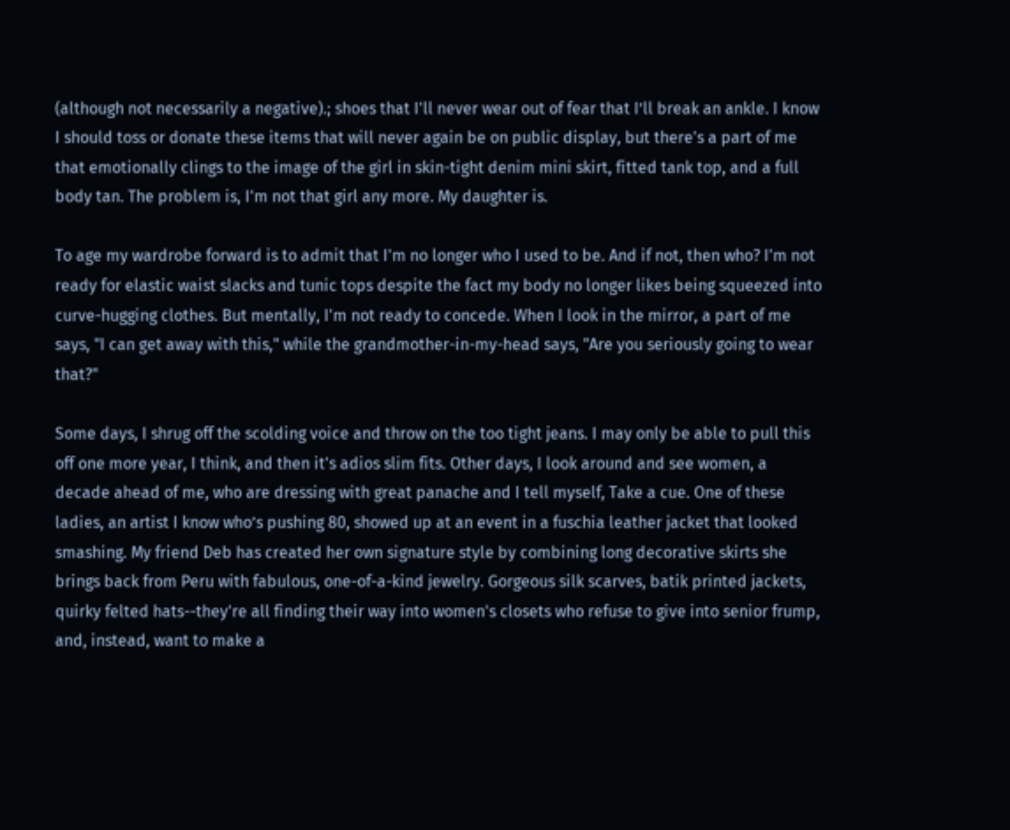(although not necessarily a negative).; shoes that I'll never wear out of fear that I’ll break an ankle. I know I should toss or donate these items that will never again be on public display, but there's a part of me that emotionally clings to the image of the girl in skin-tight denim mini skirt, fitted tank top, and a full body tan. The problem is, I'm not that girl any more. My daughter is.

To age my wardrobe forward is to admit that I'm no longer who I used to be. And if not, then who? I'm not ready for elastic waist slacks and tunic tops despite the fact my body no longer likes being squeezed into curve-hugging clothes. But mentally, I'm not ready to concede. When I look in the mirror, a part of me says, "I can get away with this," while the grandmother-in-my-head says, "Are you seriously going to wear that?"

Some days, I shrug off the scolding voice and throw on the too tight jeans. I may only be able to pull this off one more year, I think, and then it's adios slim fits. Other days, I look around and see women, a decade ahead of me, who are dressing with great panache and I tell myself, Take a cue. One of these ladies, an artist I know who’s pushing 80, showed up at an event in a fuschia leather jacket that looked smashing. My friend Deb has created her own signature style by combining long decorative skirts she brings back from Peru with fabulous, one-of-a-kind jewelry. Gorgeous silk scarves, batik printed jackets, quirky felted hats--they're all finding their way into women's closets who refuse to give into senior frump, and, instead, want to make a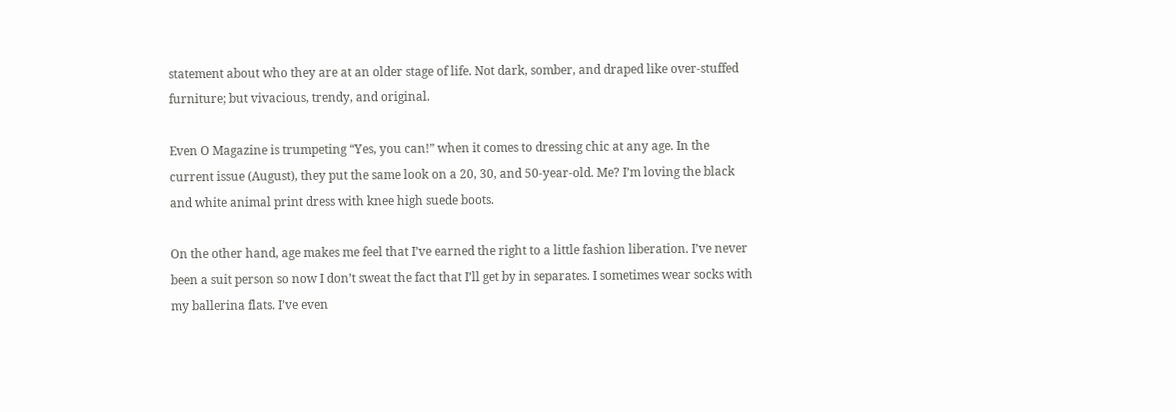statement about who they are at an older stage of life. Not dark, somber, and draped like over-stuffed furniture; but vivacious, trendy, and original.

Even O Magazine is trumpeting “Yes, you can!” when it comes to dressing chic at any age. In the current issue (August), they put the same look on a 20, 30, and 50-year-old. Me? I’m loving the black and white animal print dress with knee high suede boots.

On the other hand, age makes me feel that I’ve earned the right to a little fashion liberation. I’ve never been a suit person so now I don’t sweat the fact that I’ll get by in separates. I sometimes wear socks with my ballerina flats. I’ve even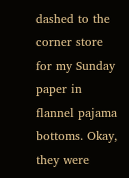dashed to the corner store for my Sunday paper in flannel pajama bottoms. Okay, they were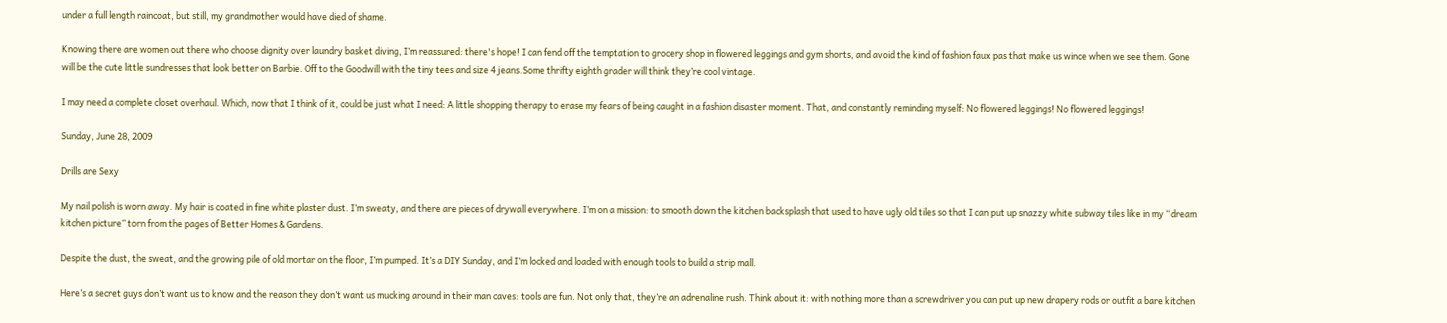under a full length raincoat, but still, my grandmother would have died of shame.

Knowing there are women out there who choose dignity over laundry basket diving, I’m reassured: there's hope! I can fend off the temptation to grocery shop in flowered leggings and gym shorts, and avoid the kind of fashion faux pas that make us wince when we see them. Gone will be the cute little sundresses that look better on Barbie. Off to the Goodwill with the tiny tees and size 4 jeans.Some thrifty eighth grader will think they’re cool vintage.

I may need a complete closet overhaul. Which, now that I think of it, could be just what I need: A little shopping therapy to erase my fears of being caught in a fashion disaster moment. That, and constantly reminding myself: No flowered leggings! No flowered leggings!

Sunday, June 28, 2009

Drills are Sexy

My nail polish is worn away. My hair is coated in fine white plaster dust. I’m sweaty, and there are pieces of drywall everywhere. I’m on a mission: to smooth down the kitchen backsplash that used to have ugly old tiles so that I can put up snazzy white subway tiles like in my “dream kitchen picture” torn from the pages of Better Homes & Gardens.

Despite the dust, the sweat, and the growing pile of old mortar on the floor, I’m pumped. It’s a DIY Sunday, and I’m locked and loaded with enough tools to build a strip mall.

Here’s a secret guys don’t want us to know and the reason they don’t want us mucking around in their man caves: tools are fun. Not only that, they’re an adrenaline rush. Think about it: with nothing more than a screwdriver you can put up new drapery rods or outfit a bare kitchen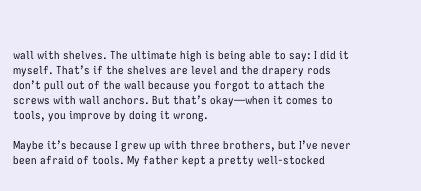wall with shelves. The ultimate high is being able to say: I did it myself. That’s if the shelves are level and the drapery rods don’t pull out of the wall because you forgot to attach the screws with wall anchors. But that’s okay—when it comes to tools, you improve by doing it wrong.

Maybe it’s because I grew up with three brothers, but I’ve never been afraid of tools. My father kept a pretty well-stocked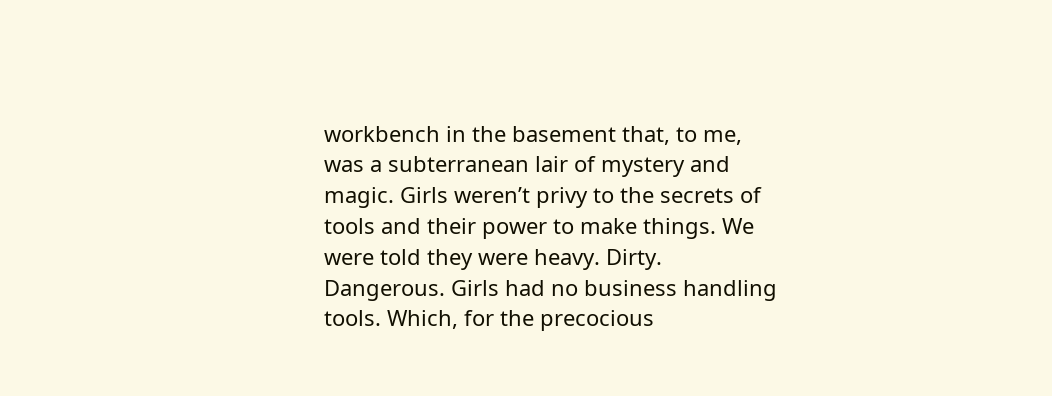workbench in the basement that, to me, was a subterranean lair of mystery and magic. Girls weren’t privy to the secrets of tools and their power to make things. We were told they were heavy. Dirty. Dangerous. Girls had no business handling tools. Which, for the precocious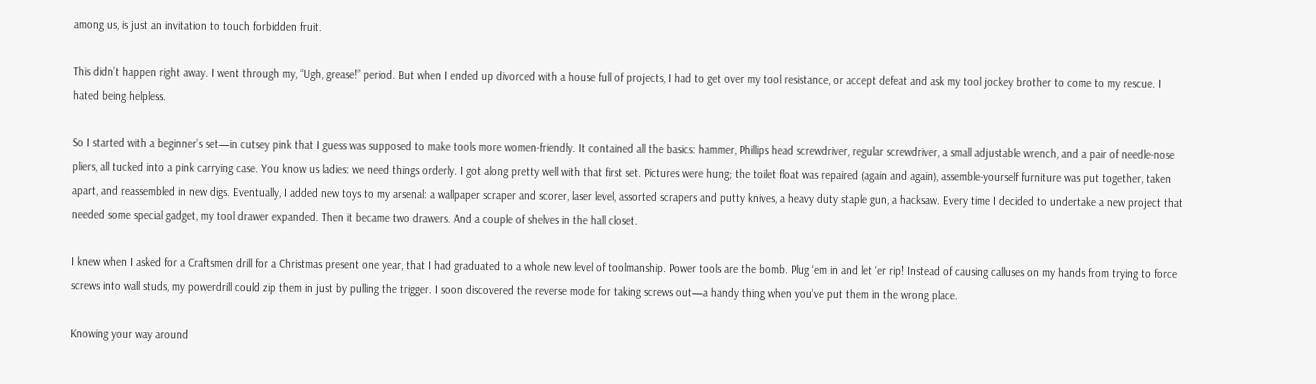among us, is just an invitation to touch forbidden fruit.

This didn’t happen right away. I went through my, “Ugh, grease!” period. But when I ended up divorced with a house full of projects, I had to get over my tool resistance, or accept defeat and ask my tool jockey brother to come to my rescue. I hated being helpless.

So I started with a beginner’s set—in cutsey pink that I guess was supposed to make tools more women-friendly. It contained all the basics: hammer, Phillips head screwdriver, regular screwdriver, a small adjustable wrench, and a pair of needle-nose pliers, all tucked into a pink carrying case. You know us ladies: we need things orderly. I got along pretty well with that first set. Pictures were hung; the toilet float was repaired (again and again), assemble-yourself furniture was put together, taken apart, and reassembled in new digs. Eventually, I added new toys to my arsenal: a wallpaper scraper and scorer, laser level, assorted scrapers and putty knives, a heavy duty staple gun, a hacksaw. Every time I decided to undertake a new project that needed some special gadget, my tool drawer expanded. Then it became two drawers. And a couple of shelves in the hall closet.

I knew when I asked for a Craftsmen drill for a Christmas present one year, that I had graduated to a whole new level of toolmanship. Power tools are the bomb. Plug ‘em in and let ‘er rip! Instead of causing calluses on my hands from trying to force screws into wall studs, my powerdrill could zip them in just by pulling the trigger. I soon discovered the reverse mode for taking screws out—a handy thing when you’ve put them in the wrong place.

Knowing your way around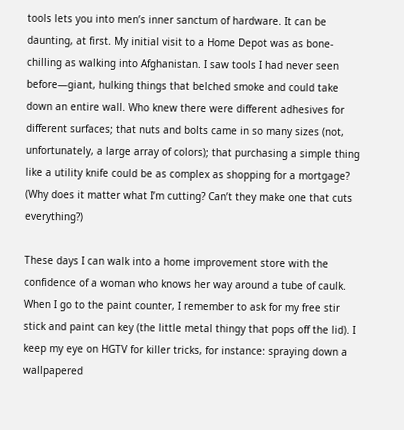tools lets you into men’s inner sanctum of hardware. It can be daunting, at first. My initial visit to a Home Depot was as bone-chilling as walking into Afghanistan. I saw tools I had never seen before—giant, hulking things that belched smoke and could take down an entire wall. Who knew there were different adhesives for different surfaces; that nuts and bolts came in so many sizes (not, unfortunately, a large array of colors); that purchasing a simple thing like a utility knife could be as complex as shopping for a mortgage? (Why does it matter what I’m cutting? Can’t they make one that cuts everything?)

These days I can walk into a home improvement store with the confidence of a woman who knows her way around a tube of caulk. When I go to the paint counter, I remember to ask for my free stir stick and paint can key (the little metal thingy that pops off the lid). I keep my eye on HGTV for killer tricks, for instance: spraying down a wallpapered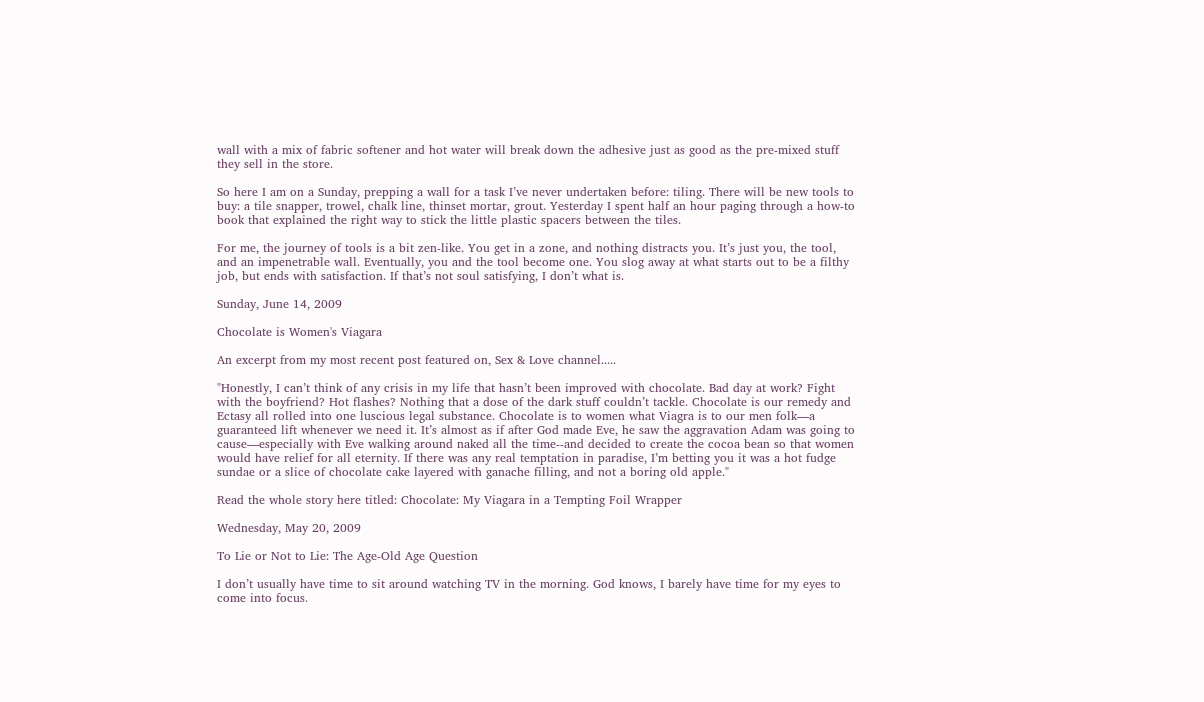wall with a mix of fabric softener and hot water will break down the adhesive just as good as the pre-mixed stuff they sell in the store.

So here I am on a Sunday, prepping a wall for a task I’ve never undertaken before: tiling. There will be new tools to buy: a tile snapper, trowel, chalk line, thinset mortar, grout. Yesterday I spent half an hour paging through a how-to book that explained the right way to stick the little plastic spacers between the tiles.

For me, the journey of tools is a bit zen-like. You get in a zone, and nothing distracts you. It’s just you, the tool, and an impenetrable wall. Eventually, you and the tool become one. You slog away at what starts out to be a filthy job, but ends with satisfaction. If that’s not soul satisfying, I don’t what is.

Sunday, June 14, 2009

Chocolate is Women's Viagara

An excerpt from my most recent post featured on, Sex & Love channel.....

"Honestly, I can’t think of any crisis in my life that hasn’t been improved with chocolate. Bad day at work? Fight with the boyfriend? Hot flashes? Nothing that a dose of the dark stuff couldn’t tackle. Chocolate is our remedy and Ectasy all rolled into one luscious legal substance. Chocolate is to women what Viagra is to our men folk—a guaranteed lift whenever we need it. It’s almost as if after God made Eve, he saw the aggravation Adam was going to cause—especially with Eve walking around naked all the time--and decided to create the cocoa bean so that women would have relief for all eternity. If there was any real temptation in paradise, I’m betting you it was a hot fudge sundae or a slice of chocolate cake layered with ganache filling, and not a boring old apple."

Read the whole story here titled: Chocolate: My Viagara in a Tempting Foil Wrapper

Wednesday, May 20, 2009

To Lie or Not to Lie: The Age-Old Age Question

I don’t usually have time to sit around watching TV in the morning. God knows, I barely have time for my eyes to come into focus.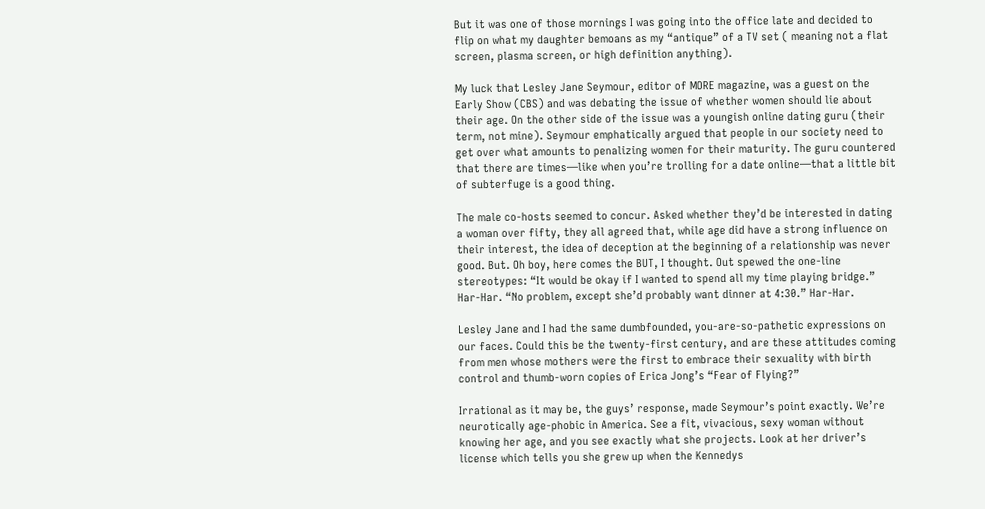But it was one of those mornings I was going into the office late and decided to flip on what my daughter bemoans as my “antique” of a TV set ( meaning not a flat screen, plasma screen, or high definition anything).

My luck that Lesley Jane Seymour, editor of MORE magazine, was a guest on the Early Show (CBS) and was debating the issue of whether women should lie about their age. On the other side of the issue was a youngish online dating guru (their term, not mine). Seymour emphatically argued that people in our society need to get over what amounts to penalizing women for their maturity. The guru countered that there are times—like when you’re trolling for a date online—that a little bit of subterfuge is a good thing.

The male co-hosts seemed to concur. Asked whether they’d be interested in dating a woman over fifty, they all agreed that, while age did have a strong influence on their interest, the idea of deception at the beginning of a relationship was never good. But. Oh boy, here comes the BUT, I thought. Out spewed the one-line stereotypes: “It would be okay if I wanted to spend all my time playing bridge.” Har-Har. “No problem, except she’d probably want dinner at 4:30.” Har-Har.

Lesley Jane and I had the same dumbfounded, you-are-so-pathetic expressions on our faces. Could this be the twenty-first century, and are these attitudes coming from men whose mothers were the first to embrace their sexuality with birth control and thumb-worn copies of Erica Jong’s “Fear of Flying?”

Irrational as it may be, the guys’ response, made Seymour’s point exactly. We’re neurotically age-phobic in America. See a fit, vivacious, sexy woman without knowing her age, and you see exactly what she projects. Look at her driver’s license which tells you she grew up when the Kennedys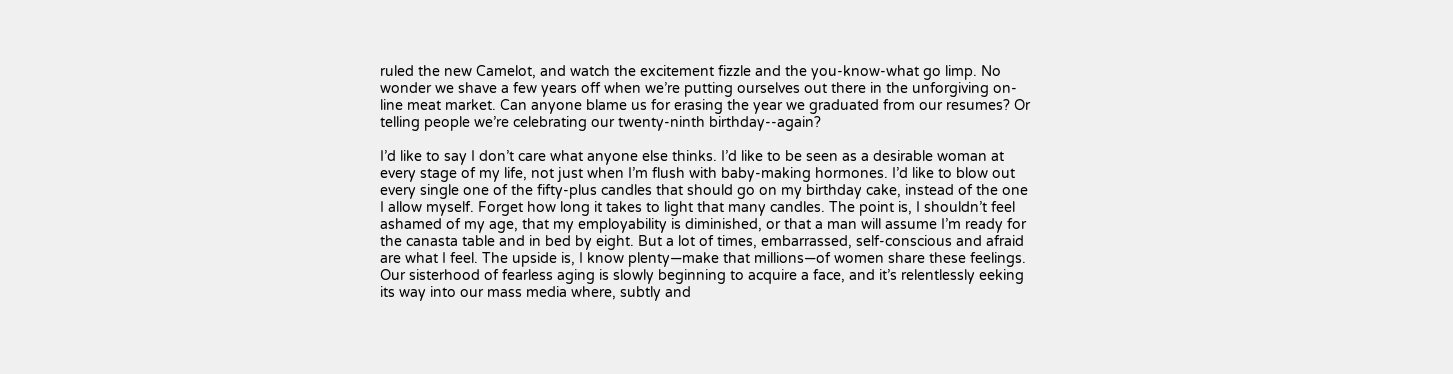ruled the new Camelot, and watch the excitement fizzle and the you-know-what go limp. No wonder we shave a few years off when we’re putting ourselves out there in the unforgiving on-line meat market. Can anyone blame us for erasing the year we graduated from our resumes? Or telling people we’re celebrating our twenty-ninth birthday--again?

I’d like to say I don’t care what anyone else thinks. I’d like to be seen as a desirable woman at every stage of my life, not just when I’m flush with baby-making hormones. I’d like to blow out every single one of the fifty-plus candles that should go on my birthday cake, instead of the one I allow myself. Forget how long it takes to light that many candles. The point is, I shouldn’t feel ashamed of my age, that my employability is diminished, or that a man will assume I’m ready for the canasta table and in bed by eight. But a lot of times, embarrassed, self-conscious and afraid are what I feel. The upside is, I know plenty—make that millions—of women share these feelings. Our sisterhood of fearless aging is slowly beginning to acquire a face, and it’s relentlessly eeking its way into our mass media where, subtly and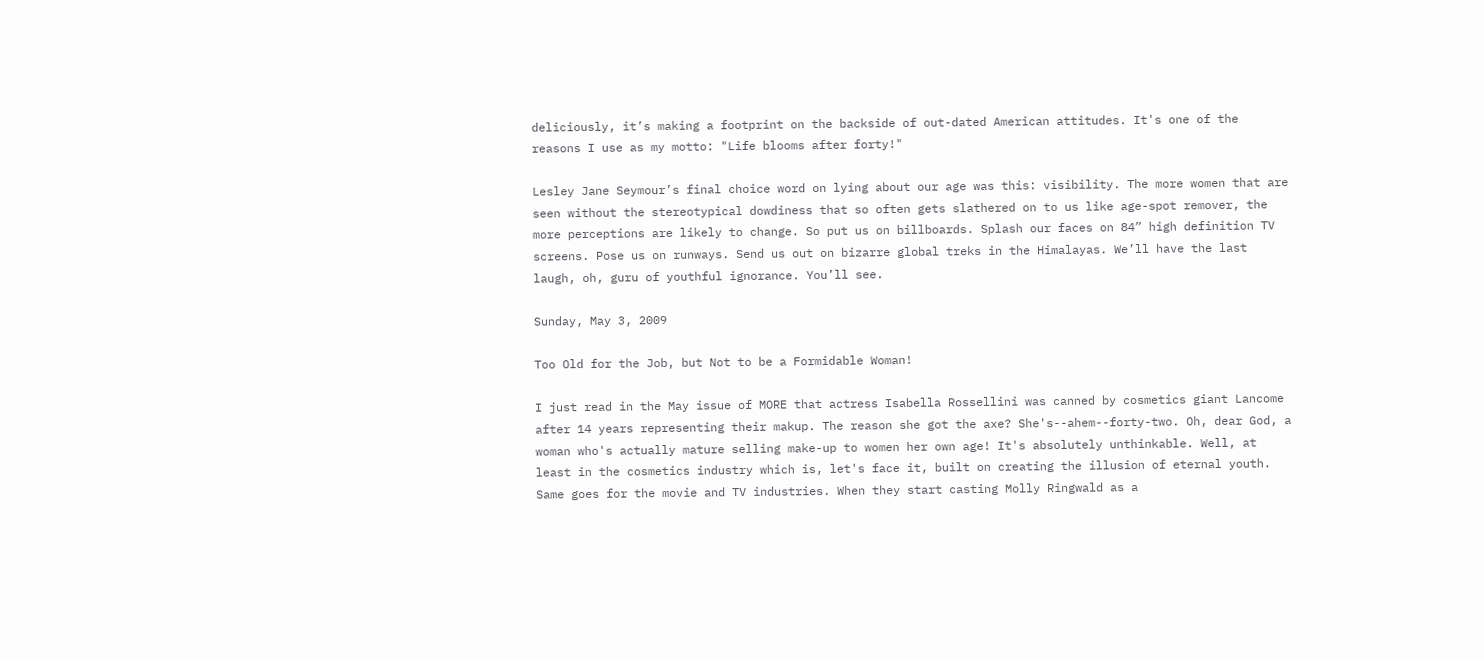deliciously, it’s making a footprint on the backside of out-dated American attitudes. It's one of the reasons I use as my motto: "Life blooms after forty!"

Lesley Jane Seymour’s final choice word on lying about our age was this: visibility. The more women that are seen without the stereotypical dowdiness that so often gets slathered on to us like age-spot remover, the more perceptions are likely to change. So put us on billboards. Splash our faces on 84” high definition TV screens. Pose us on runways. Send us out on bizarre global treks in the Himalayas. We’ll have the last laugh, oh, guru of youthful ignorance. You’ll see.

Sunday, May 3, 2009

Too Old for the Job, but Not to be a Formidable Woman!

I just read in the May issue of MORE that actress Isabella Rossellini was canned by cosmetics giant Lancome after 14 years representing their makup. The reason she got the axe? She's--ahem--forty-two. Oh, dear God, a woman who's actually mature selling make-up to women her own age! It's absolutely unthinkable. Well, at least in the cosmetics industry which is, let's face it, built on creating the illusion of eternal youth. Same goes for the movie and TV industries. When they start casting Molly Ringwald as a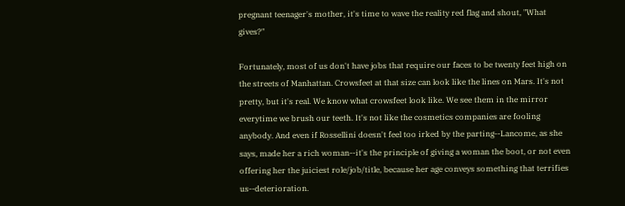pregnant teenager's mother, it's time to wave the reality red flag and shout, "What gives?"

Fortunately, most of us don't have jobs that require our faces to be twenty feet high on the streets of Manhattan. Crowsfeet at that size can look like the lines on Mars. It's not pretty, but it's real. We know what crowsfeet look like. We see them in the mirror everytime we brush our teeth. It's not like the cosmetics companies are fooling anybody. And even if Rossellini doesn't feel too irked by the parting--Lancome, as she says, made her a rich woman--it's the principle of giving a woman the boot, or not even offering her the juiciest role/job/title, because her age conveys something that terrifies us--deterioration.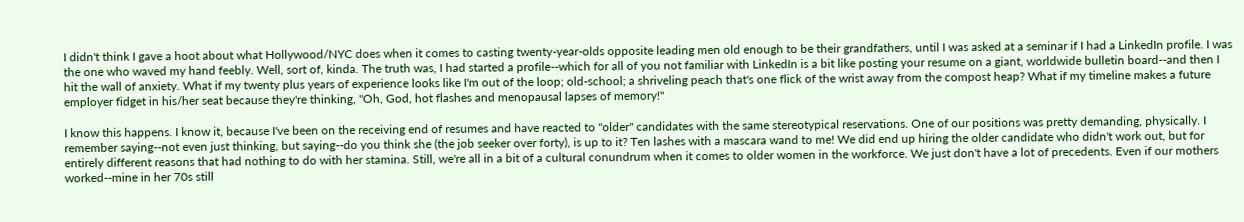I didn't think I gave a hoot about what Hollywood/NYC does when it comes to casting twenty-year-olds opposite leading men old enough to be their grandfathers, until I was asked at a seminar if I had a LinkedIn profile. I was the one who waved my hand feebly. Well, sort of, kinda. The truth was, I had started a profile--which for all of you not familiar with LinkedIn is a bit like posting your resume on a giant, worldwide bulletin board--and then I hit the wall of anxiety. What if my twenty plus years of experience looks like I'm out of the loop; old-school; a shriveling peach that's one flick of the wrist away from the compost heap? What if my timeline makes a future employer fidget in his/her seat because they're thinking, "Oh, God, hot flashes and menopausal lapses of memory!"

I know this happens. I know it, because I've been on the receiving end of resumes and have reacted to "older" candidates with the same stereotypical reservations. One of our positions was pretty demanding, physically. I remember saying--not even just thinking, but saying--do you think she (the job seeker over forty), is up to it? Ten lashes with a mascara wand to me! We did end up hiring the older candidate who didn't work out, but for entirely different reasons that had nothing to do with her stamina. Still, we're all in a bit of a cultural conundrum when it comes to older women in the workforce. We just don't have a lot of precedents. Even if our mothers worked--mine in her 70s still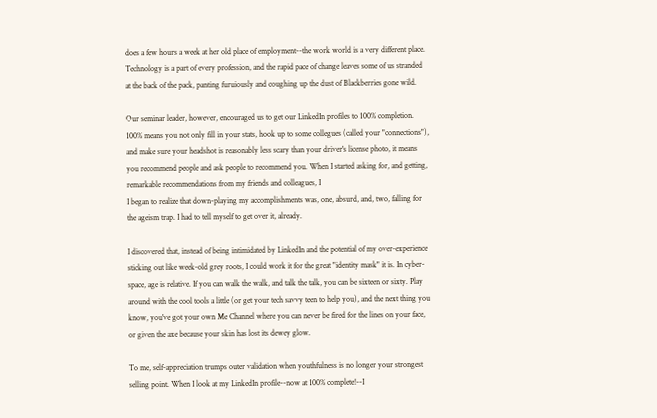does a few hours a week at her old place of employment--the work world is a very different place. Technology is a part of every profession, and the rapid pace of change leaves some of us stranded at the back of the pack, panting furuiously and coughing up the dust of Blackberries gone wild.

Our seminar leader, however, encouraged us to get our LinkedIn profiles to 100% completion. 100% means you not only fill in your stats, hook up to some collegues (called your "connections"), and make sure your headshot is reasonably less scary than your driver's license photo, it means you recommend people and ask people to recommend you. When I started asking for, and getting, remarkable recommendations from my friends and colleagues, I
I began to realize that down-playing my accomplishments was, one, absurd, and, two, falling for the ageism trap. I had to tell myself to get over it, already.

I discovered that, instead of being intimidated by LinkedIn and the potential of my over-experience sticking out like week-old grey roots, I could work it for the great "identity mask" it is. In cyber-space, age is relative. If you can walk the walk, and talk the talk, you can be sixteen or sixty. Play around with the cool tools a little (or get your tech savvy teen to help you), and the next thing you know, you've got your own Me Channel where you can never be fired for the lines on your face, or given the axe because your skin has lost its dewey glow.

To me, self-appreciation trumps outer validation when youthfulness is no longer your strongest selling point. When I look at my LinkedIn profile--now at 100% complete!--I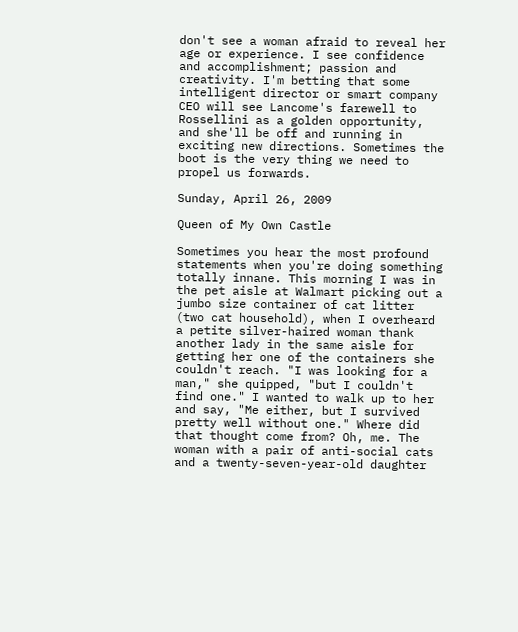don't see a woman afraid to reveal her age or experience. I see confidence and accomplishment; passion and creativity. I'm betting that some intelligent director or smart company CEO will see Lancome's farewell to Rossellini as a golden opportunity, and she'll be off and running in exciting new directions. Sometimes the boot is the very thing we need to propel us forwards.

Sunday, April 26, 2009

Queen of My Own Castle

Sometimes you hear the most profound statements when you're doing something totally innane. This morning I was in the pet aisle at Walmart picking out a jumbo size container of cat litter (two cat household), when I overheard a petite silver-haired woman thank another lady in the same aisle for getting her one of the containers she couldn't reach. "I was looking for a man," she quipped, "but I couldn't find one." I wanted to walk up to her and say, "Me either, but I survived pretty well without one." Where did that thought come from? Oh, me. The woman with a pair of anti-social cats and a twenty-seven-year-old daughter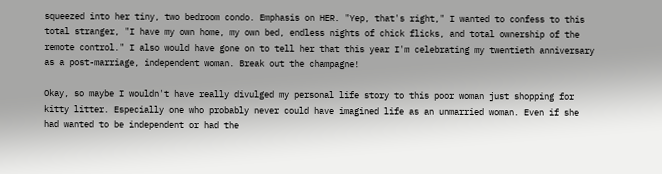squeezed into her tiny, two bedroom condo. Emphasis on HER. "Yep, that's right," I wanted to confess to this total stranger, "I have my own home, my own bed, endless nights of chick flicks, and total ownership of the remote control." I also would have gone on to tell her that this year I'm celebrating my twentieth anniversary as a post-marriage, independent woman. Break out the champagne!

Okay, so maybe I wouldn't have really divulged my personal life story to this poor woman just shopping for kitty litter. Especially one who probably never could have imagined life as an unmarried woman. Even if she had wanted to be independent or had the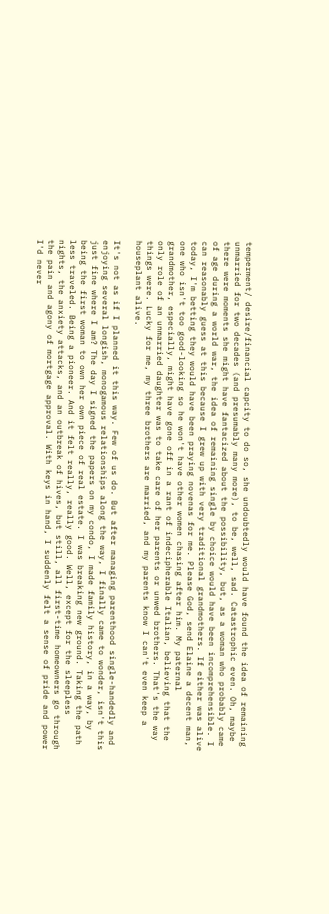temperment/ desire/financial capcity to do so, she undoubtedly would have found the idea of remaining unmarried for two decades (and presumably many more), to be, well, sad. Catastrophic even. Oh, maybe there were moments she might have fantacized about the possibility, but, as a woman who probably came of age during a world war, the idea of remaining single by choice would have been incomprehensible. I can reasonably guess at this because I grew up with very traditional grandmothers. If either was alive today, I'm betting they would have been praying novenas for me. Please God, send Elaine a decent man, one who isn't too good-looking so he won't have other women chasing after him. My paternal grandmother, especially, might have gone off in a rant of indecipherable Italian, believing that the only role of an unmarried daughter was to take care of her parents or unwed brothers. That's the way things were. Lucky for me, my three brothers are married, and my parents know I can't even keep a houseplant alive.

It's not as if I planned it this way. Few of us do. But after managing parenthood single-handedly and enjoying several longish, monogamous relationships along the way, I finally came to wonder, isn't this just fine where I am? The day I signed the papers on my condo, I made family history, in a way, by being the first woman to own her own piece of real estate. I was breaking new ground. Taking the path less traveled. Being a pioneer. And it felt really, really good. Well, except for the sleepless nights, the anxiety attacks, and an outbreak of hives, but still, all first-time homeowners go through the pain and agony of mortgage approval. With keys in hand, I suddenly felt a sense of pride and power I'd never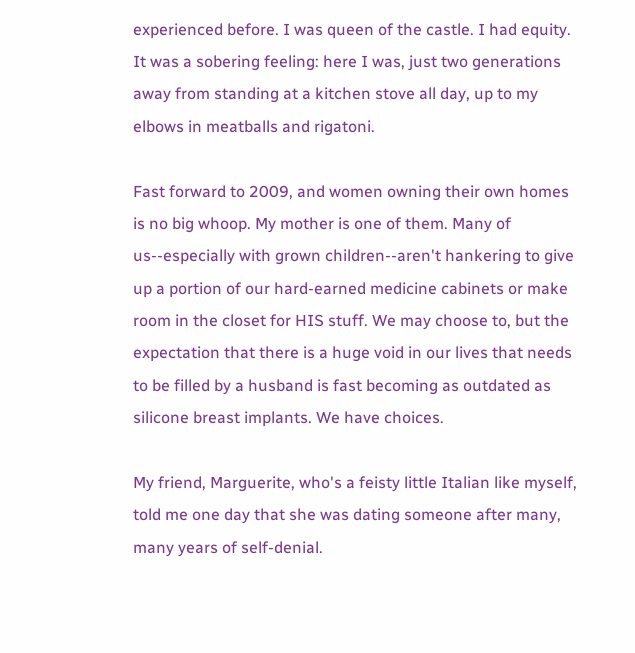experienced before. I was queen of the castle. I had equity. It was a sobering feeling: here I was, just two generations away from standing at a kitchen stove all day, up to my elbows in meatballs and rigatoni.

Fast forward to 2009, and women owning their own homes is no big whoop. My mother is one of them. Many of us--especially with grown children--aren't hankering to give up a portion of our hard-earned medicine cabinets or make room in the closet for HIS stuff. We may choose to, but the expectation that there is a huge void in our lives that needs to be filled by a husband is fast becoming as outdated as silicone breast implants. We have choices.

My friend, Marguerite, who's a feisty little Italian like myself, told me one day that she was dating someone after many, many years of self-denial.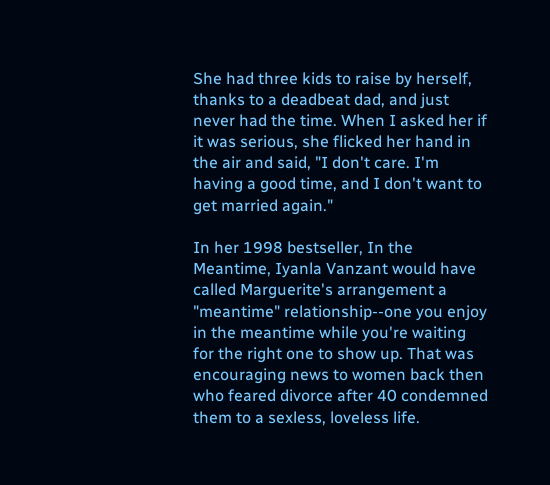She had three kids to raise by herself, thanks to a deadbeat dad, and just never had the time. When I asked her if it was serious, she flicked her hand in the air and said, "I don't care. I'm having a good time, and I don't want to get married again."

In her 1998 bestseller, In the Meantime, Iyanla Vanzant would have called Marguerite's arrangement a "meantime" relationship--one you enjoy in the meantime while you're waiting for the right one to show up. That was encouraging news to women back then who feared divorce after 40 condemned them to a sexless, loveless life.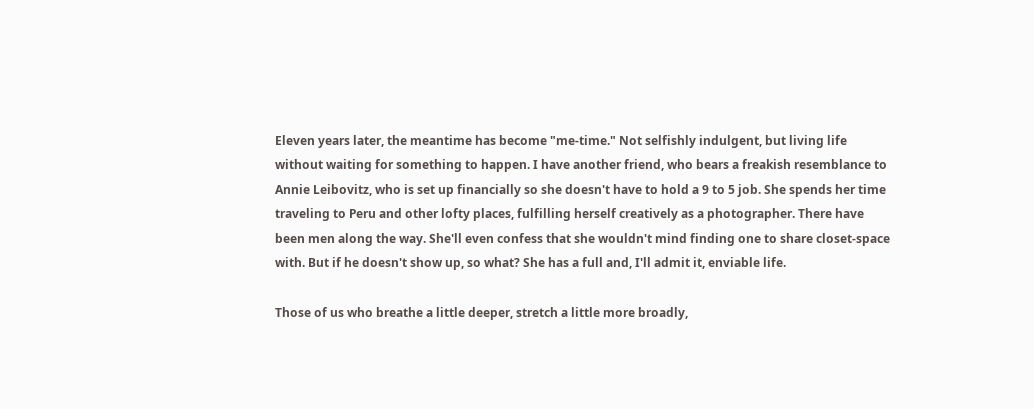Eleven years later, the meantime has become "me-time." Not selfishly indulgent, but living life without waiting for something to happen. I have another friend, who bears a freakish resemblance to Annie Leibovitz, who is set up financially so she doesn't have to hold a 9 to 5 job. She spends her time traveling to Peru and other lofty places, fulfilling herself creatively as a photographer. There have been men along the way. She'll even confess that she wouldn't mind finding one to share closet-space with. But if he doesn't show up, so what? She has a full and, I'll admit it, enviable life.

Those of us who breathe a little deeper, stretch a little more broadly,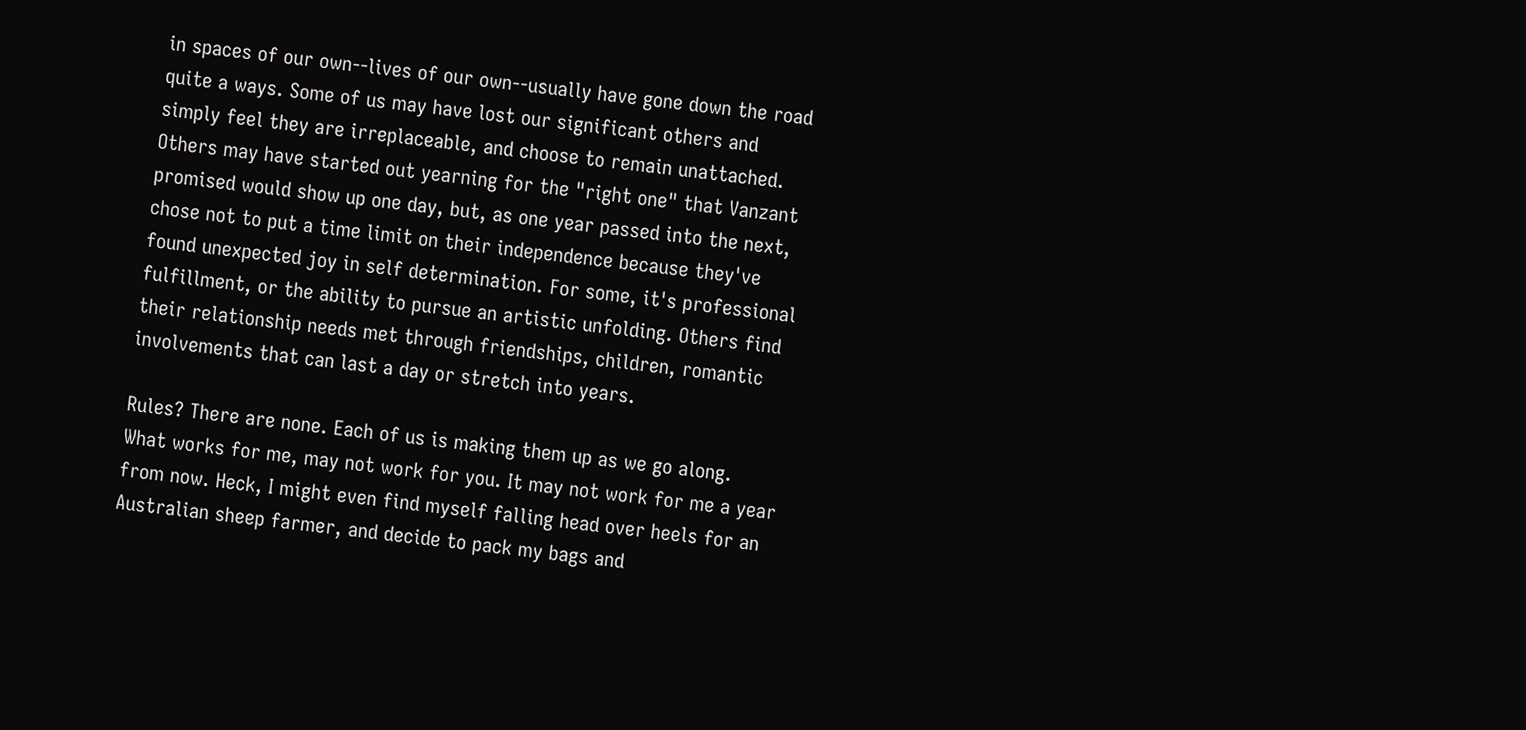in spaces of our own--lives of our own--usually have gone down the road quite a ways. Some of us may have lost our significant others and simply feel they are irreplaceable, and choose to remain unattached. Others may have started out yearning for the "right one" that Vanzant promised would show up one day, but, as one year passed into the next, chose not to put a time limit on their independence because they've found unexpected joy in self determination. For some, it's professional fulfillment, or the ability to pursue an artistic unfolding. Others find their relationship needs met through friendships, children, romantic involvements that can last a day or stretch into years.

Rules? There are none. Each of us is making them up as we go along. What works for me, may not work for you. It may not work for me a year from now. Heck, I might even find myself falling head over heels for an Australian sheep farmer, and decide to pack my bags and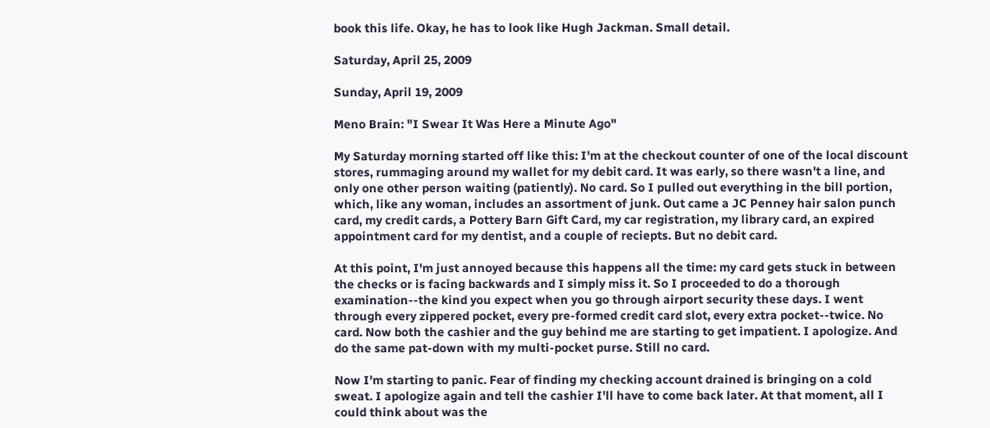book this life. Okay, he has to look like Hugh Jackman. Small detail.

Saturday, April 25, 2009

Sunday, April 19, 2009

Meno Brain: "I Swear It Was Here a Minute Ago"

My Saturday morning started off like this: I'm at the checkout counter of one of the local discount stores, rummaging around my wallet for my debit card. It was early, so there wasn't a line, and only one other person waiting (patiently). No card. So I pulled out everything in the bill portion, which, like any woman, includes an assortment of junk. Out came a JC Penney hair salon punch card, my credit cards, a Pottery Barn Gift Card, my car registration, my library card, an expired appointment card for my dentist, and a couple of reciepts. But no debit card.

At this point, I'm just annoyed because this happens all the time: my card gets stuck in between the checks or is facing backwards and I simply miss it. So I proceeded to do a thorough examination--the kind you expect when you go through airport security these days. I went through every zippered pocket, every pre-formed credit card slot, every extra pocket--twice. No card. Now both the cashier and the guy behind me are starting to get impatient. I apologize. And do the same pat-down with my multi-pocket purse. Still no card.

Now I'm starting to panic. Fear of finding my checking account drained is bringing on a cold sweat. I apologize again and tell the cashier I'll have to come back later. At that moment, all I could think about was the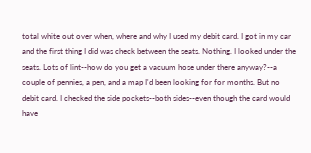total white out over when, where and why I used my debit card. I got in my car and the first thing I did was check between the seats. Nothing. I looked under the seats. Lots of lint--how do you get a vacuum hose under there anyway?--a couple of pennies, a pen, and a map I'd been looking for for months. But no debit card. I checked the side pockets--both sides--even though the card would have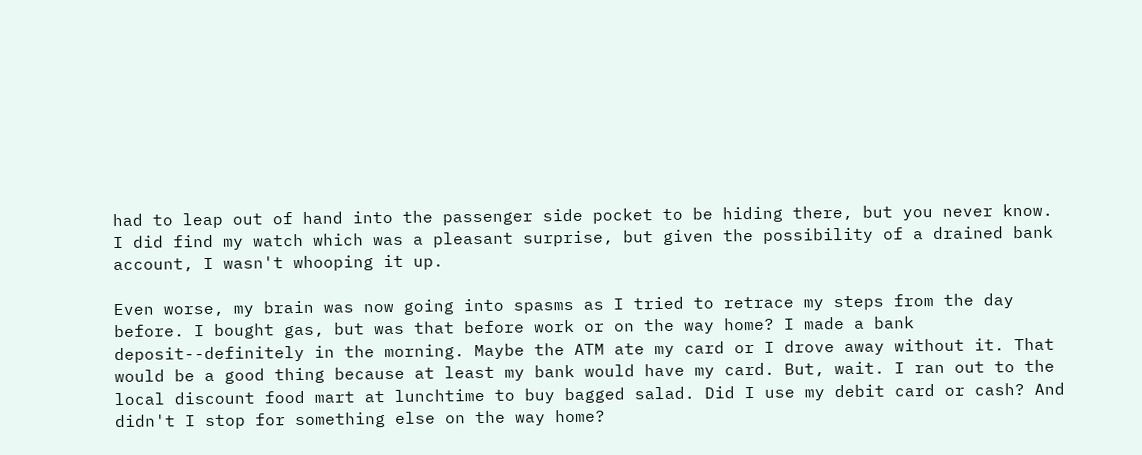had to leap out of hand into the passenger side pocket to be hiding there, but you never know. I did find my watch which was a pleasant surprise, but given the possibility of a drained bank account, I wasn't whooping it up.

Even worse, my brain was now going into spasms as I tried to retrace my steps from the day before. I bought gas, but was that before work or on the way home? I made a bank deposit--definitely in the morning. Maybe the ATM ate my card or I drove away without it. That would be a good thing because at least my bank would have my card. But, wait. I ran out to the local discount food mart at lunchtime to buy bagged salad. Did I use my debit card or cash? And didn't I stop for something else on the way home?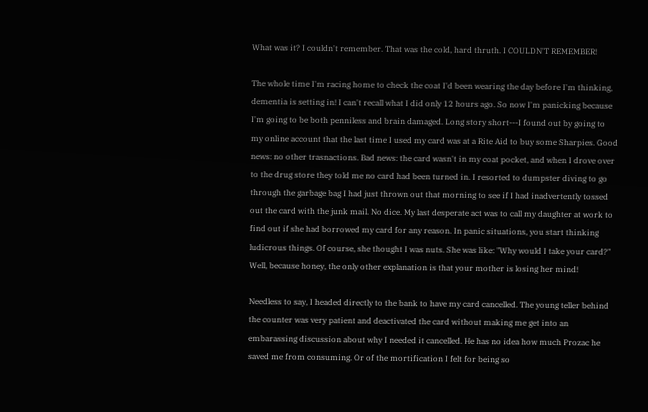What was it? I couldn't remember. That was the cold, hard thruth. I COULDN'T REMEMBER!

The whole time I'm racing home to check the coat I'd been wearing the day before I'm thinking, dementia is setting in! I can't recall what I did only 12 hours ago. So now I'm panicking because I'm going to be both penniless and brain damaged. Long story short---I found out by going to my online account that the last time I used my card was at a Rite Aid to buy some Sharpies. Good news: no other trasnactions. Bad news: the card wasn't in my coat pocket, and when I drove over to the drug store they told me no card had been turned in. I resorted to dumpster diving to go through the garbage bag I had just thrown out that morning to see if I had inadvertently tossed out the card with the junk mail. No dice. My last desperate act was to call my daughter at work to find out if she had borrowed my card for any reason. In panic situations, you start thinking ludicrous things. Of course, she thought I was nuts. She was like: "Why would I take your card?" Well, because honey, the only other explanation is that your mother is losing her mind!

Needless to say, I headed directly to the bank to have my card cancelled. The young teller behind the counter was very patient and deactivated the card without making me get into an embarassing discussion about why I needed it cancelled. He has no idea how much Prozac he saved me from consuming. Or of the mortification I felt for being so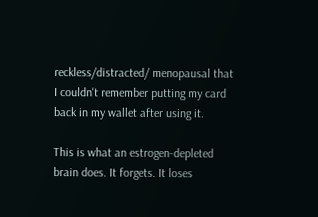reckless/distracted/ menopausal that I couldn't remember putting my card back in my wallet after using it.

This is what an estrogen-depleted brain does. It forgets. It loses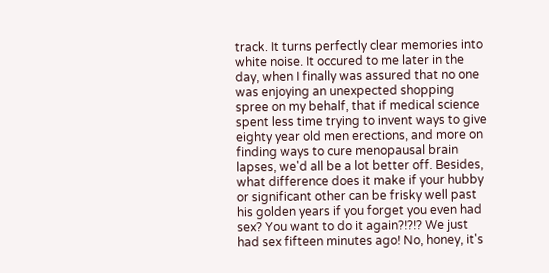track. It turns perfectly clear memories into white noise. It occured to me later in the day, when I finally was assured that no one was enjoying an unexpected shopping spree on my behalf, that if medical science spent less time trying to invent ways to give eighty year old men erections, and more on finding ways to cure menopausal brain lapses, we'd all be a lot better off. Besides, what difference does it make if your hubby or significant other can be frisky well past his golden years if you forget you even had sex? You want to do it again?!?!? We just had sex fifteen minutes ago! No, honey, it's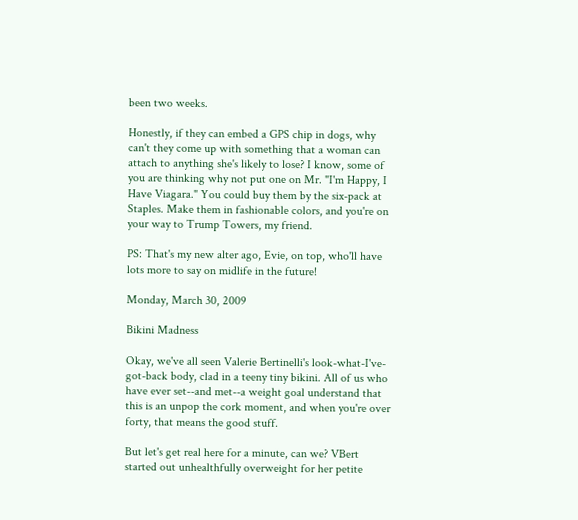been two weeks.

Honestly, if they can embed a GPS chip in dogs, why can't they come up with something that a woman can attach to anything she's likely to lose? I know, some of you are thinking why not put one on Mr. "I'm Happy, I Have Viagara." You could buy them by the six-pack at Staples. Make them in fashionable colors, and you're on your way to Trump Towers, my friend.

PS: That's my new alter ago, Evie, on top, who'll have lots more to say on midlife in the future!

Monday, March 30, 2009

Bikini Madness

Okay, we've all seen Valerie Bertinelli's look-what-I've-got-back body, clad in a teeny tiny bikini. All of us who have ever set--and met--a weight goal understand that this is an unpop the cork moment, and when you're over forty, that means the good stuff.

But let's get real here for a minute, can we? VBert started out unhealthfully overweight for her petite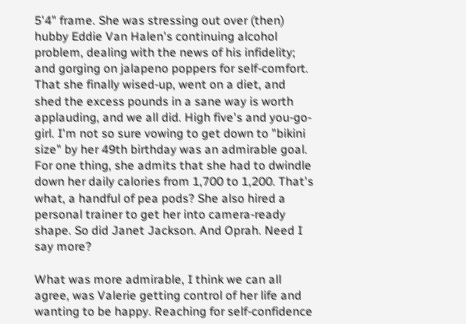5'4" frame. She was stressing out over (then) hubby Eddie Van Halen's continuing alcohol problem, dealing with the news of his infidelity; and gorging on jalapeno poppers for self-comfort. That she finally wised-up, went on a diet, and shed the excess pounds in a sane way is worth applauding, and we all did. High five's and you-go-girl. I'm not so sure vowing to get down to "bikini size" by her 49th birthday was an admirable goal. For one thing, she admits that she had to dwindle down her daily calories from 1,700 to 1,200. That's what, a handful of pea pods? She also hired a personal trainer to get her into camera-ready shape. So did Janet Jackson. And Oprah. Need I say more?

What was more admirable, I think we can all agree, was Valerie getting control of her life and wanting to be happy. Reaching for self-confidence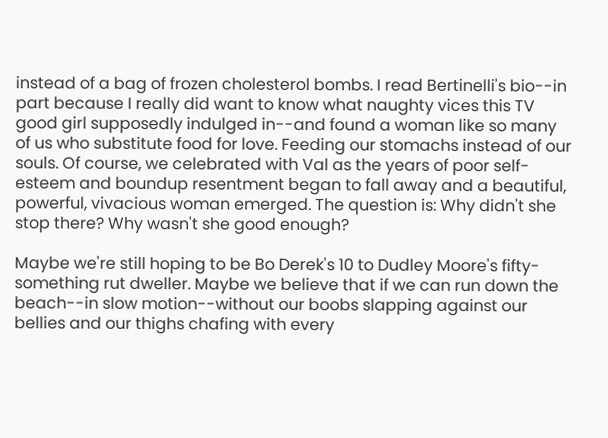instead of a bag of frozen cholesterol bombs. I read Bertinelli's bio--in part because I really did want to know what naughty vices this TV good girl supposedly indulged in--and found a woman like so many of us who substitute food for love. Feeding our stomachs instead of our souls. Of course, we celebrated with Val as the years of poor self-esteem and boundup resentment began to fall away and a beautiful, powerful, vivacious woman emerged. The question is: Why didn't she stop there? Why wasn't she good enough?

Maybe we're still hoping to be Bo Derek's 10 to Dudley Moore's fifty-something rut dweller. Maybe we believe that if we can run down the beach--in slow motion--without our boobs slapping against our bellies and our thighs chafing with every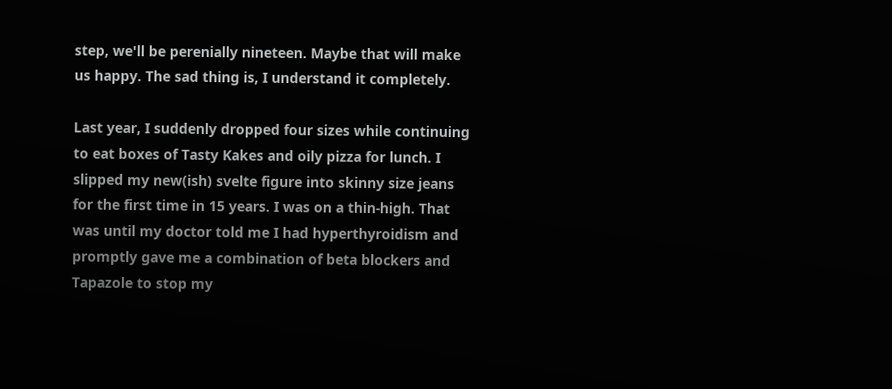step, we'll be perenially nineteen. Maybe that will make us happy. The sad thing is, I understand it completely.

Last year, I suddenly dropped four sizes while continuing to eat boxes of Tasty Kakes and oily pizza for lunch. I slipped my new(ish) svelte figure into skinny size jeans for the first time in 15 years. I was on a thin-high. That was until my doctor told me I had hyperthyroidism and promptly gave me a combination of beta blockers and Tapazole to stop my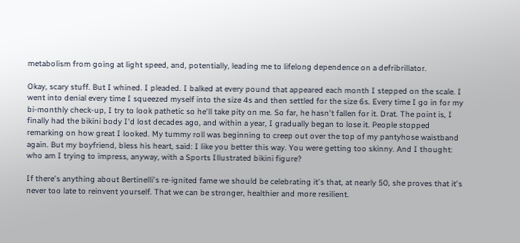metabolism from going at light speed, and, potentially, leading me to lifelong dependence on a defribrillator.

Okay, scary stuff. But I whined. I pleaded. I balked at every pound that appeared each month I stepped on the scale. I went into denial every time I squeezed myself into the size 4s and then settled for the size 6s. Every time I go in for my bi-monthly check-up, I try to look pathetic so he'll take pity on me. So far, he hasn't fallen for it. Drat. The point is, I finally had the bikini body I'd lost decades ago, and within a year, I gradually began to lose it. People stopped remarking on how great I looked. My tummy roll was beginning to creep out over the top of my pantyhose waistband again. But my boyfriend, bless his heart, said: I like you better this way. You were getting too skinny. And I thought: who am I trying to impress, anyway, with a Sports Illustrated bikini figure?

If there's anything about Bertinelli's re-ignited fame we should be celebrating it's that, at nearly 50, she proves that it's never too late to reinvent yourself. That we can be stronger, healthier and more resilient.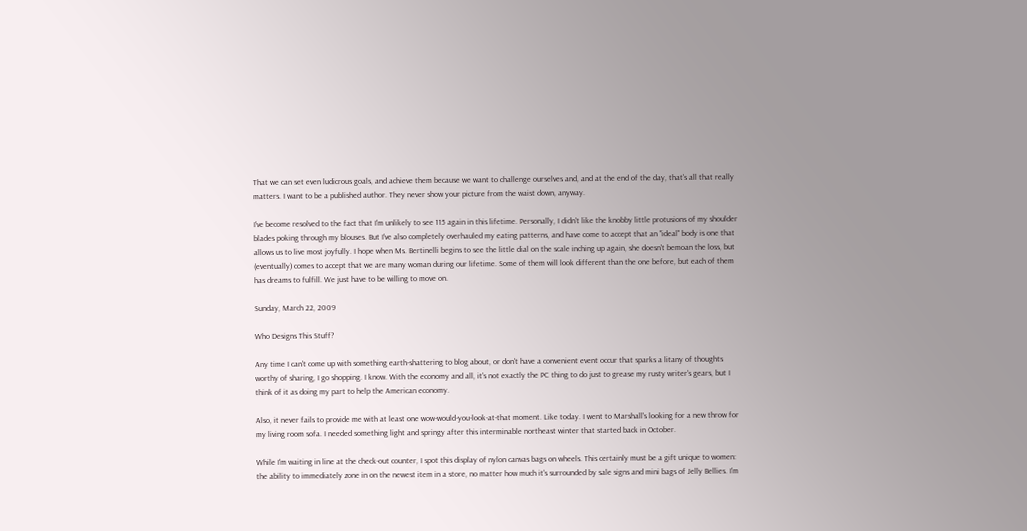That we can set even ludicrous goals, and achieve them because we want to challenge ourselves and, and at the end of the day, that's all that really matters. I want to be a published author. They never show your picture from the waist down, anyway.

I've become resolved to the fact that I'm unlikely to see 115 again in this lifetime. Personally, I didn't like the knobby little protusions of my shoulder blades poking through my blouses. But I've also completely overhauled my eating patterns, and have come to accept that an "ideal" body is one that allows us to live most joyfully. I hope when Ms. Bertinelli begins to see the little dial on the scale inching up again, she doesn't bemoan the loss, but (eventually) comes to accept that we are many woman during our lifetime. Some of them will look different than the one before, but each of them has dreams to fulfill. We just have to be willing to move on.

Sunday, March 22, 2009

Who Designs This Stuff?

Any time I can't come up with something earth-shattering to blog about, or don't have a convenient event occur that sparks a litany of thoughts worthy of sharing, I go shopping. I know. With the economy and all, it's not exactly the PC thing to do just to grease my rusty writer's gears, but I think of it as doing my part to help the American economy.

Also, it never fails to provide me with at least one wow-would-you-look-at-that moment. Like today. I went to Marshall's looking for a new throw for my living room sofa. I needed something light and springy after this interminable northeast winter that started back in October.

While I'm waiting in line at the check-out counter, I spot this display of nylon canvas bags on wheels. This certainly must be a gift unique to women: the ability to immediately zone in on the newest item in a store, no matter how much it's surrounded by sale signs and mini bags of Jelly Bellies. I'm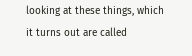looking at these things, which it turns out are called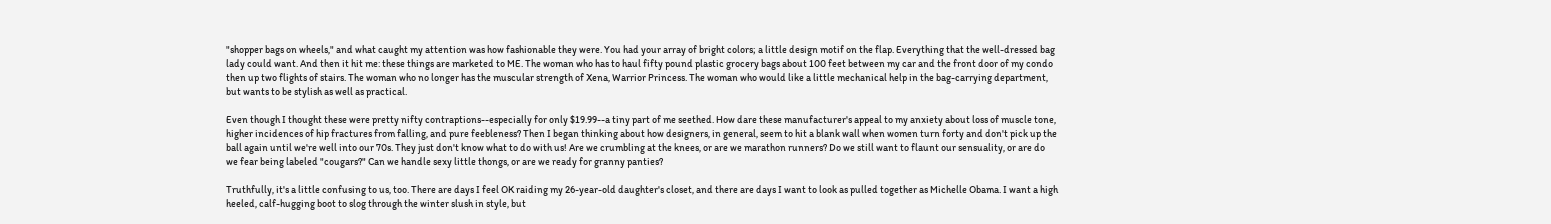"shopper bags on wheels," and what caught my attention was how fashionable they were. You had your array of bright colors; a little design motif on the flap. Everything that the well-dressed bag lady could want. And then it hit me: these things are marketed to ME. The woman who has to haul fifty pound plastic grocery bags about 100 feet between my car and the front door of my condo then up two flights of stairs. The woman who no longer has the muscular strength of Xena, Warrior Princess. The woman who would like a little mechanical help in the bag-carrying department, but wants to be stylish as well as practical.

Even though I thought these were pretty nifty contraptions--especially for only $19.99--a tiny part of me seethed. How dare these manufacturer's appeal to my anxiety about loss of muscle tone, higher incidences of hip fractures from falling, and pure feebleness? Then I began thinking about how designers, in general, seem to hit a blank wall when women turn forty and don't pick up the ball again until we're well into our 70s. They just don't know what to do with us! Are we crumbling at the knees, or are we marathon runners? Do we still want to flaunt our sensuality, or are do we fear being labeled "cougars?" Can we handle sexy little thongs, or are we ready for granny panties?

Truthfully, it's a little confusing to us, too. There are days I feel OK raiding my 26-year-old daughter's closet, and there are days I want to look as pulled together as Michelle Obama. I want a high heeled, calf-hugging boot to slog through the winter slush in style, but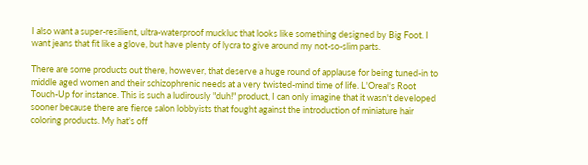I also want a super-resilient, ultra-waterproof muckluc that looks like something designed by Big Foot. I want jeans that fit like a glove, but have plenty of lycra to give around my not-so-slim parts.

There are some products out there, however, that deserve a huge round of applause for being tuned-in to middle aged women and their schizophrenic needs at a very twisted-mind time of life. L'Oreal's Root Touch-Up for instance. This is such a ludirously "duh!" product, I can only imagine that it wasn't developed sooner because there are fierce salon lobbyists that fought against the introduction of miniature hair coloring products. My hat's off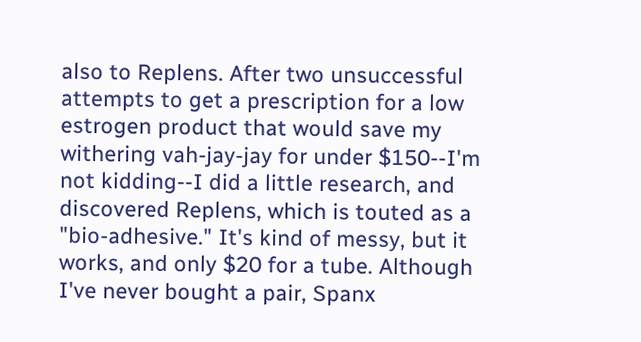also to Replens. After two unsuccessful attempts to get a prescription for a low estrogen product that would save my withering vah-jay-jay for under $150--I'm not kidding--I did a little research, and discovered Replens, which is touted as a "bio-adhesive." It's kind of messy, but it works, and only $20 for a tube. Although I've never bought a pair, Spanx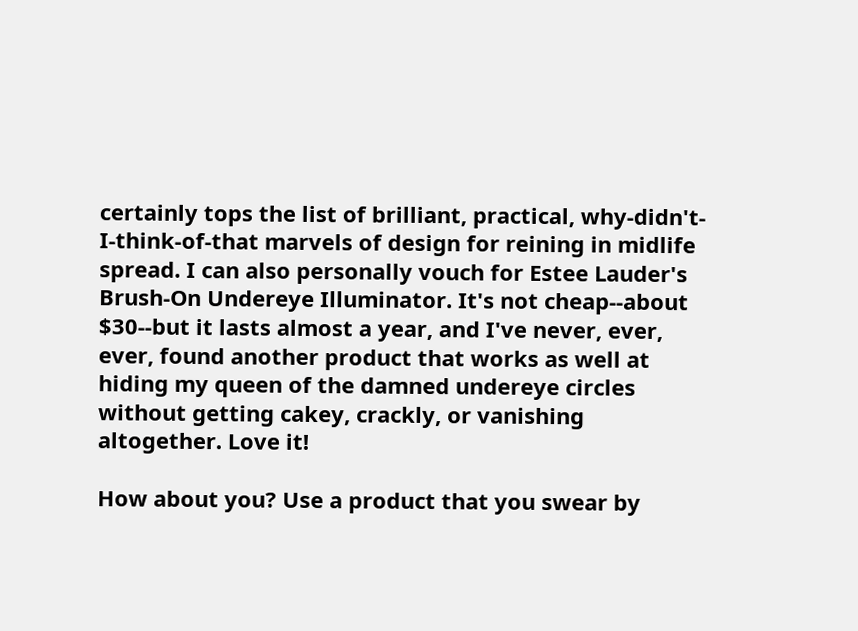certainly tops the list of brilliant, practical, why-didn't-I-think-of-that marvels of design for reining in midlife spread. I can also personally vouch for Estee Lauder's Brush-On Undereye Illuminator. It's not cheap--about $30--but it lasts almost a year, and I've never, ever, ever, found another product that works as well at hiding my queen of the damned undereye circles without getting cakey, crackly, or vanishing altogether. Love it!

How about you? Use a product that you swear by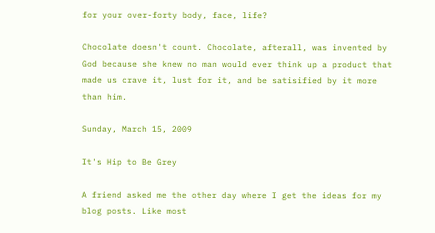for your over-forty body, face, life?

Chocolate doesn't count. Chocolate, afterall, was invented by God because she knew no man would ever think up a product that made us crave it, lust for it, and be satisified by it more than him.

Sunday, March 15, 2009

It's Hip to Be Grey

A friend asked me the other day where I get the ideas for my blog posts. Like most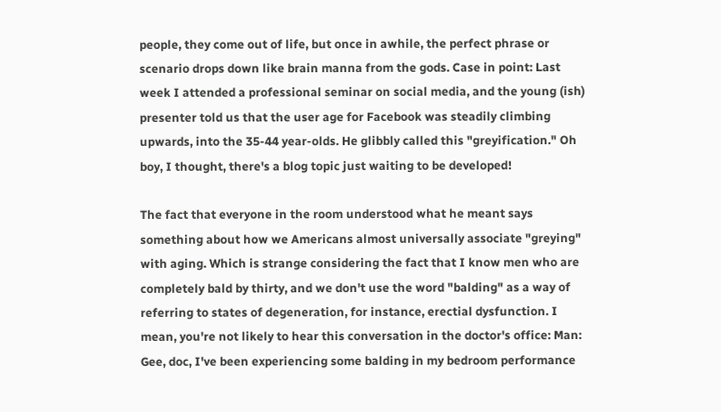people, they come out of life, but once in awhile, the perfect phrase or scenario drops down like brain manna from the gods. Case in point: Last week I attended a professional seminar on social media, and the young (ish) presenter told us that the user age for Facebook was steadily climbing upwards, into the 35-44 year-olds. He glibbly called this "greyification." Oh boy, I thought, there's a blog topic just waiting to be developed!

The fact that everyone in the room understood what he meant says something about how we Americans almost universally associate "greying" with aging. Which is strange considering the fact that I know men who are completely bald by thirty, and we don't use the word "balding" as a way of referring to states of degeneration, for instance, erectial dysfunction. I mean, you're not likely to hear this conversation in the doctor's office: Man: Gee, doc, I've been experiencing some balding in my bedroom performance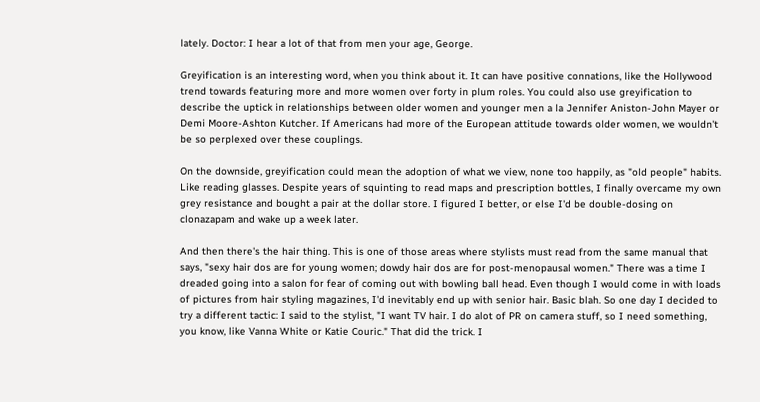lately. Doctor: I hear a lot of that from men your age, George.

Greyification is an interesting word, when you think about it. It can have positive connations, like the Hollywood trend towards featuring more and more women over forty in plum roles. You could also use greyification to describe the uptick in relationships between older women and younger men a la Jennifer Aniston-John Mayer or Demi Moore-Ashton Kutcher. If Americans had more of the European attitude towards older women, we wouldn't be so perplexed over these couplings.

On the downside, greyification could mean the adoption of what we view, none too happily, as "old people" habits. Like reading glasses. Despite years of squinting to read maps and prescription bottles, I finally overcame my own grey resistance and bought a pair at the dollar store. I figured I better, or else I'd be double-dosing on clonazapam and wake up a week later.

And then there's the hair thing. This is one of those areas where stylists must read from the same manual that says, "sexy hair dos are for young women; dowdy hair dos are for post-menopausal women." There was a time I dreaded going into a salon for fear of coming out with bowling ball head. Even though I would come in with loads of pictures from hair styling magazines, I'd inevitably end up with senior hair. Basic blah. So one day I decided to try a different tactic: I said to the stylist, "I want TV hair. I do alot of PR on camera stuff, so I need something, you know, like Vanna White or Katie Couric." That did the trick. I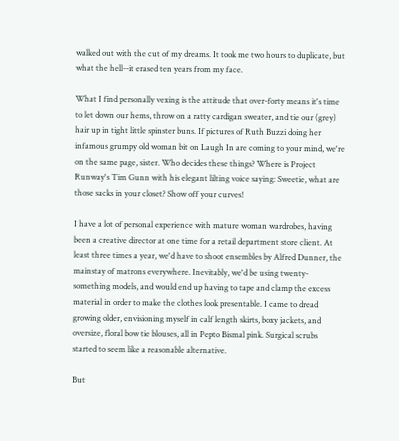walked out with the cut of my dreams. It took me two hours to duplicate, but what the hell--it erased ten years from my face.

What I find personally vexing is the attitude that over-forty means it's time to let down our hems, throw on a ratty cardigan sweater, and tie our (grey) hair up in tight little spinster buns. If pictures of Ruth Buzzi doing her infamous grumpy old woman bit on Laugh In are coming to your mind, we're on the same page, sister. Who decides these things? Where is Project Runway's Tim Gunn with his elegant lilting voice saying: Sweetie, what are those sacks in your closet? Show off your curves!

I have a lot of personal experience with mature woman wardrobes, having been a creative director at one time for a retail department store client. At least three times a year, we'd have to shoot ensembles by Alfred Dunner, the mainstay of matrons everywhere. Inevitably, we'd be using twenty-something models, and would end up having to tape and clamp the excess material in order to make the clothes look presentable. I came to dread growing older, envisioning myself in calf length skirts, boxy jackets, and oversize, floral bow tie blouses, all in Pepto Bismal pink. Surgical scrubs started to seem like a reasonable alternative.

But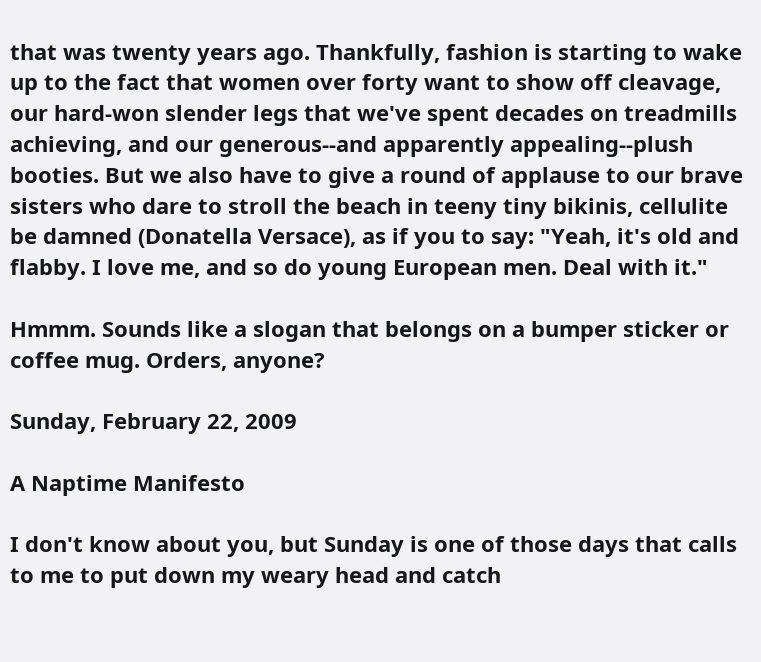that was twenty years ago. Thankfully, fashion is starting to wake up to the fact that women over forty want to show off cleavage, our hard-won slender legs that we've spent decades on treadmills achieving, and our generous--and apparently appealing--plush booties. But we also have to give a round of applause to our brave sisters who dare to stroll the beach in teeny tiny bikinis, cellulite be damned (Donatella Versace), as if you to say: "Yeah, it's old and flabby. I love me, and so do young European men. Deal with it."

Hmmm. Sounds like a slogan that belongs on a bumper sticker or coffee mug. Orders, anyone?

Sunday, February 22, 2009

A Naptime Manifesto

I don't know about you, but Sunday is one of those days that calls to me to put down my weary head and catch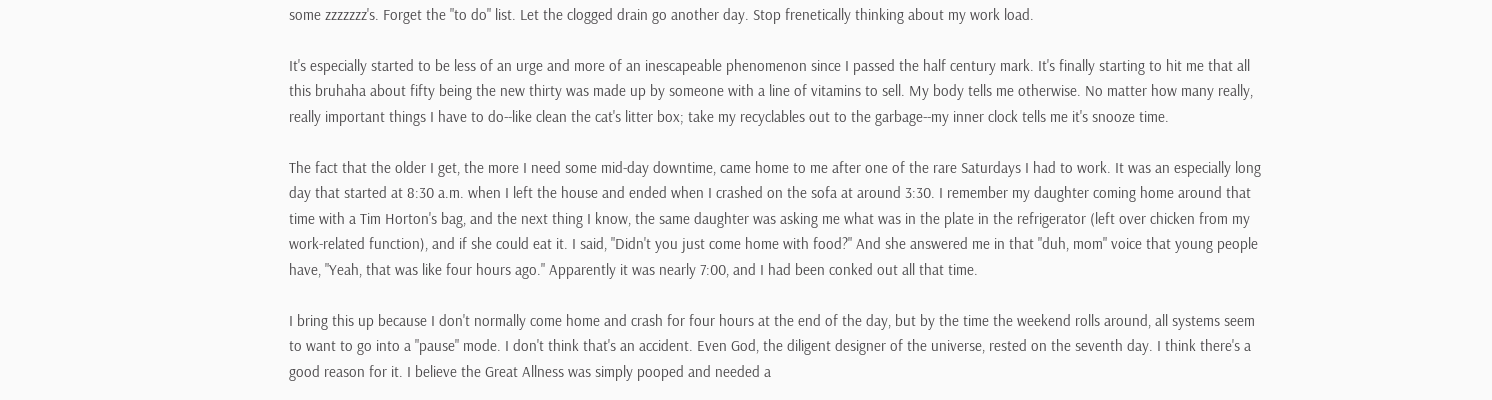some zzzzzzz's. Forget the "to do" list. Let the clogged drain go another day. Stop frenetically thinking about my work load.

It's especially started to be less of an urge and more of an inescapeable phenomenon since I passed the half century mark. It's finally starting to hit me that all this bruhaha about fifty being the new thirty was made up by someone with a line of vitamins to sell. My body tells me otherwise. No matter how many really, really important things I have to do--like clean the cat's litter box; take my recyclables out to the garbage--my inner clock tells me it's snooze time.

The fact that the older I get, the more I need some mid-day downtime, came home to me after one of the rare Saturdays I had to work. It was an especially long day that started at 8:30 a.m. when I left the house and ended when I crashed on the sofa at around 3:30. I remember my daughter coming home around that time with a Tim Horton's bag, and the next thing I know, the same daughter was asking me what was in the plate in the refrigerator (left over chicken from my work-related function), and if she could eat it. I said, "Didn't you just come home with food?" And she answered me in that "duh, mom" voice that young people have, "Yeah, that was like four hours ago." Apparently it was nearly 7:00, and I had been conked out all that time.

I bring this up because I don't normally come home and crash for four hours at the end of the day, but by the time the weekend rolls around, all systems seem to want to go into a "pause" mode. I don't think that's an accident. Even God, the diligent designer of the universe, rested on the seventh day. I think there's a good reason for it. I believe the Great Allness was simply pooped and needed a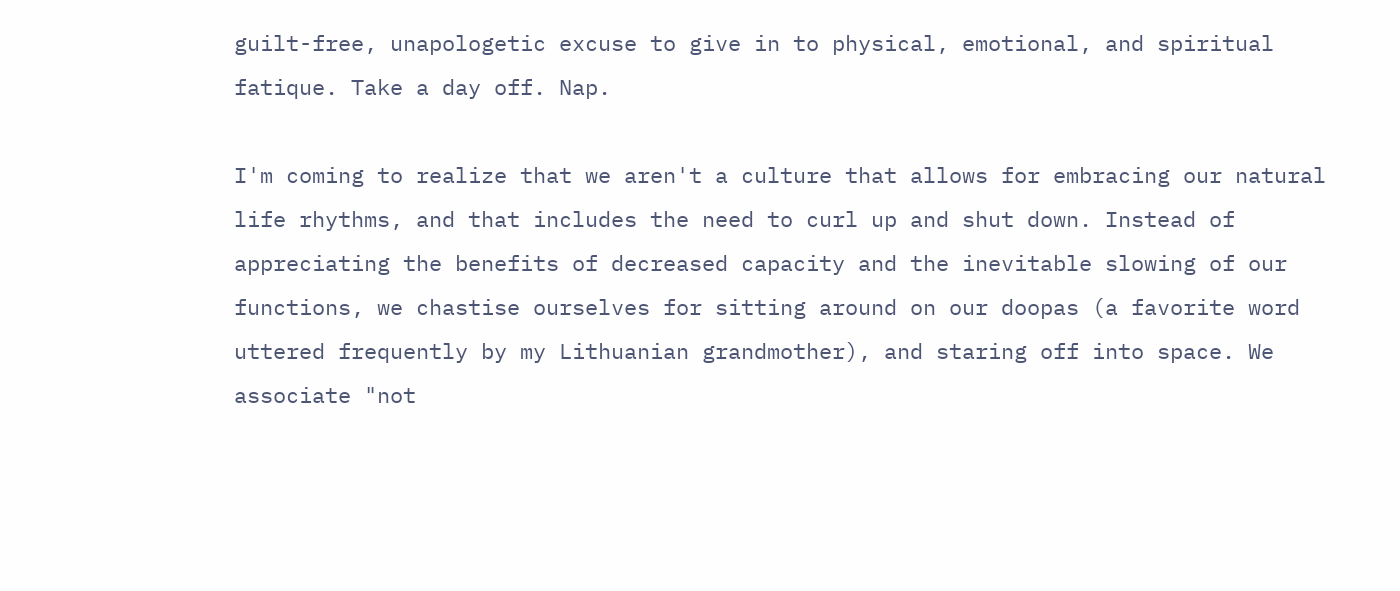guilt-free, unapologetic excuse to give in to physical, emotional, and spiritual fatique. Take a day off. Nap.

I'm coming to realize that we aren't a culture that allows for embracing our natural life rhythms, and that includes the need to curl up and shut down. Instead of appreciating the benefits of decreased capacity and the inevitable slowing of our functions, we chastise ourselves for sitting around on our doopas (a favorite word uttered frequently by my Lithuanian grandmother), and staring off into space. We associate "not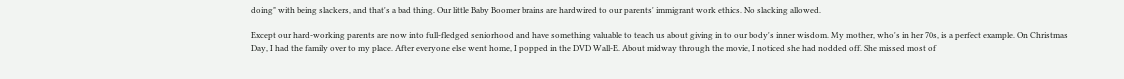doing" with being slackers, and that's a bad thing. Our little Baby Boomer brains are hardwired to our parents' immigrant work ethics. No slacking allowed.

Except our hard-working parents are now into full-fledged seniorhood and have something valuable to teach us about giving in to our body's inner wisdom. My mother, who's in her 70s, is a perfect example. On Christmas Day, I had the family over to my place. After everyone else went home, I popped in the DVD Wall-E. About midway through the movie, I noticed she had nodded off. She missed most of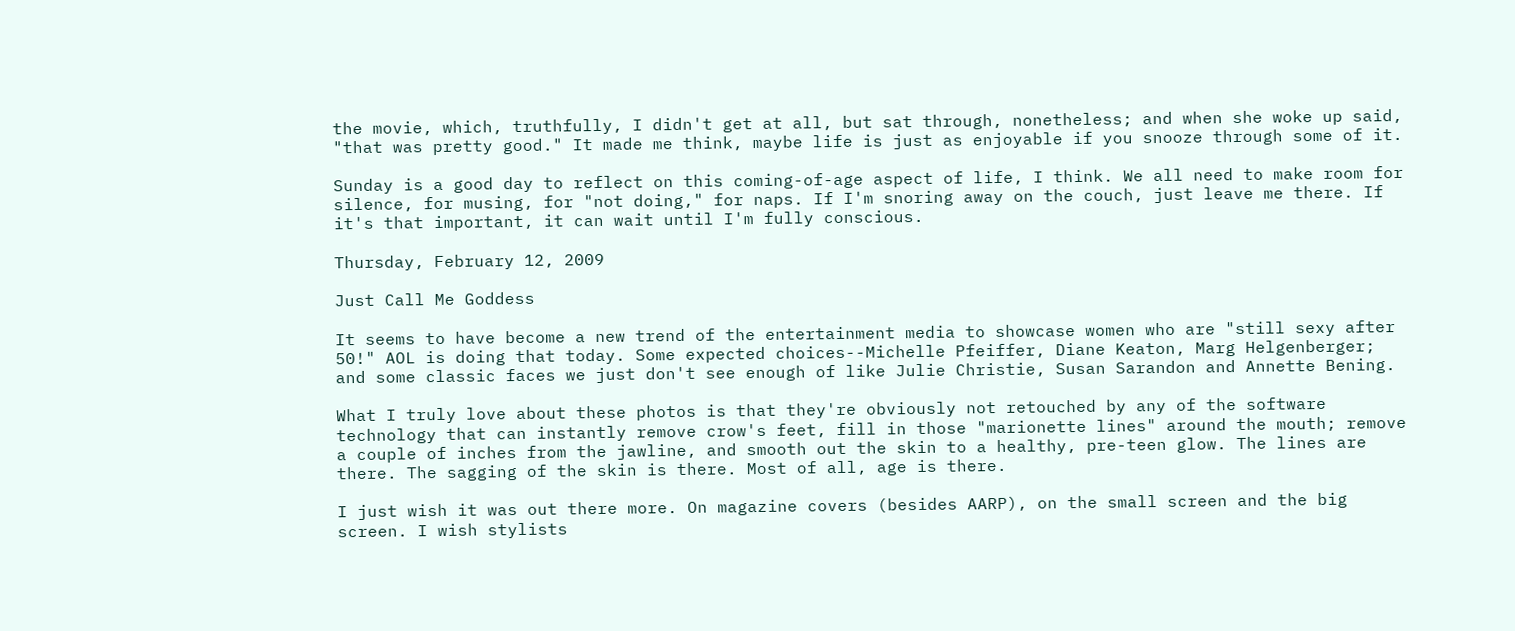the movie, which, truthfully, I didn't get at all, but sat through, nonetheless; and when she woke up said, "that was pretty good." It made me think, maybe life is just as enjoyable if you snooze through some of it.

Sunday is a good day to reflect on this coming-of-age aspect of life, I think. We all need to make room for silence, for musing, for "not doing," for naps. If I'm snoring away on the couch, just leave me there. If it's that important, it can wait until I'm fully conscious.

Thursday, February 12, 2009

Just Call Me Goddess

It seems to have become a new trend of the entertainment media to showcase women who are "still sexy after 50!" AOL is doing that today. Some expected choices--Michelle Pfeiffer, Diane Keaton, Marg Helgenberger; and some classic faces we just don't see enough of like Julie Christie, Susan Sarandon and Annette Bening.

What I truly love about these photos is that they're obviously not retouched by any of the software technology that can instantly remove crow's feet, fill in those "marionette lines" around the mouth; remove a couple of inches from the jawline, and smooth out the skin to a healthy, pre-teen glow. The lines are there. The sagging of the skin is there. Most of all, age is there.

I just wish it was out there more. On magazine covers (besides AARP), on the small screen and the big screen. I wish stylists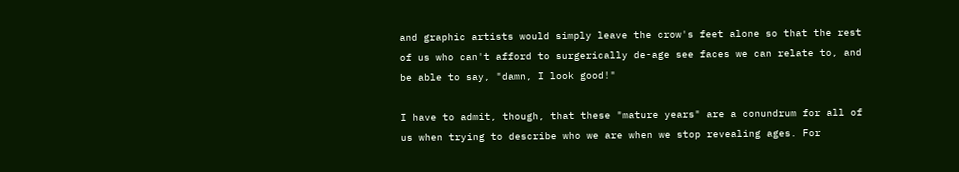and graphic artists would simply leave the crow's feet alone so that the rest of us who can't afford to surgerically de-age see faces we can relate to, and be able to say, "damn, I look good!"

I have to admit, though, that these "mature years" are a conundrum for all of us when trying to describe who we are when we stop revealing ages. For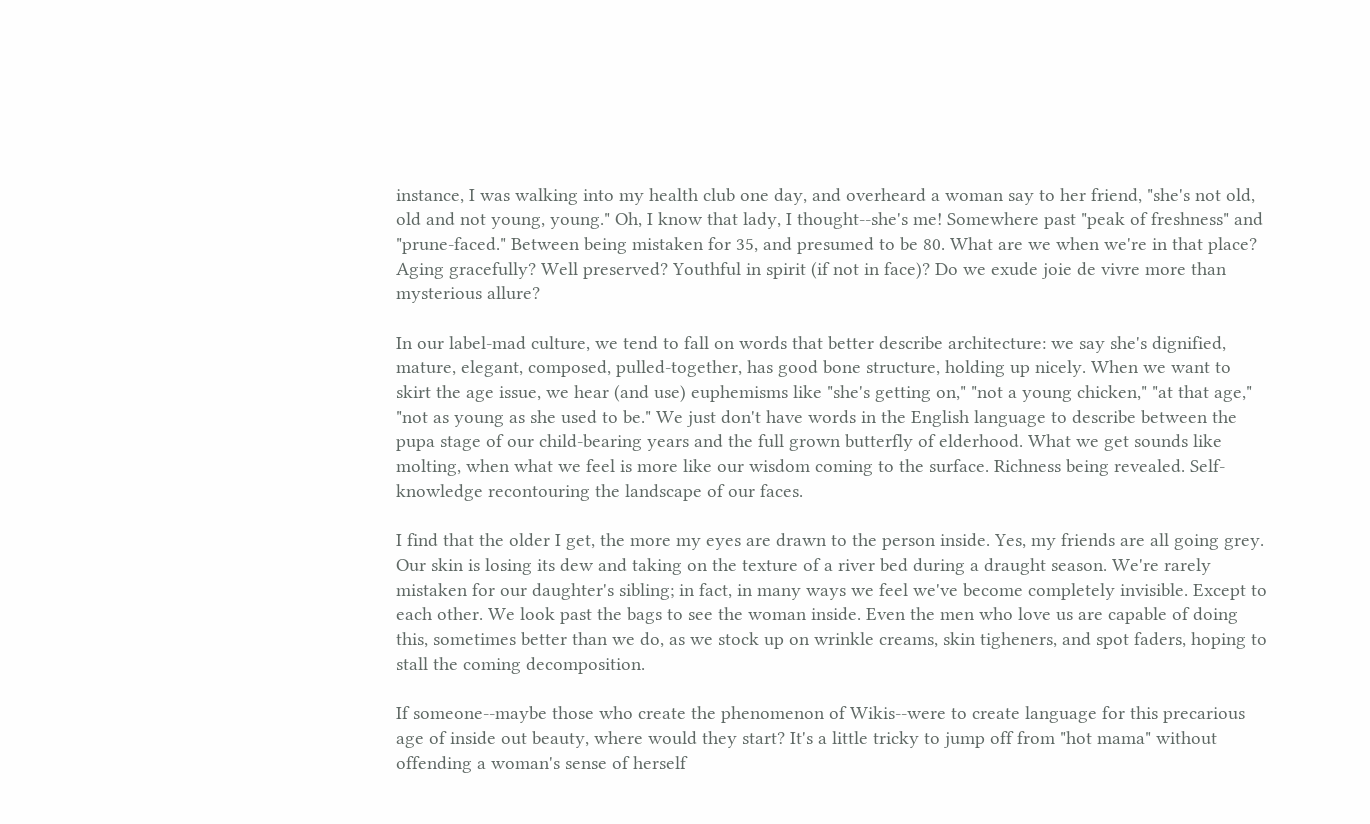instance, I was walking into my health club one day, and overheard a woman say to her friend, "she's not old, old and not young, young." Oh, I know that lady, I thought--she's me! Somewhere past "peak of freshness" and "prune-faced." Between being mistaken for 35, and presumed to be 80. What are we when we're in that place? Aging gracefully? Well preserved? Youthful in spirit (if not in face)? Do we exude joie de vivre more than mysterious allure?

In our label-mad culture, we tend to fall on words that better describe architecture: we say she's dignified, mature, elegant, composed, pulled-together, has good bone structure, holding up nicely. When we want to skirt the age issue, we hear (and use) euphemisms like "she's getting on," "not a young chicken," "at that age," "not as young as she used to be." We just don't have words in the English language to describe between the pupa stage of our child-bearing years and the full grown butterfly of elderhood. What we get sounds like molting, when what we feel is more like our wisdom coming to the surface. Richness being revealed. Self-knowledge recontouring the landscape of our faces.

I find that the older I get, the more my eyes are drawn to the person inside. Yes, my friends are all going grey. Our skin is losing its dew and taking on the texture of a river bed during a draught season. We're rarely mistaken for our daughter's sibling; in fact, in many ways we feel we've become completely invisible. Except to each other. We look past the bags to see the woman inside. Even the men who love us are capable of doing this, sometimes better than we do, as we stock up on wrinkle creams, skin tigheners, and spot faders, hoping to stall the coming decomposition.

If someone--maybe those who create the phenomenon of Wikis--were to create language for this precarious age of inside out beauty, where would they start? It's a little tricky to jump off from "hot mama" without offending a woman's sense of herself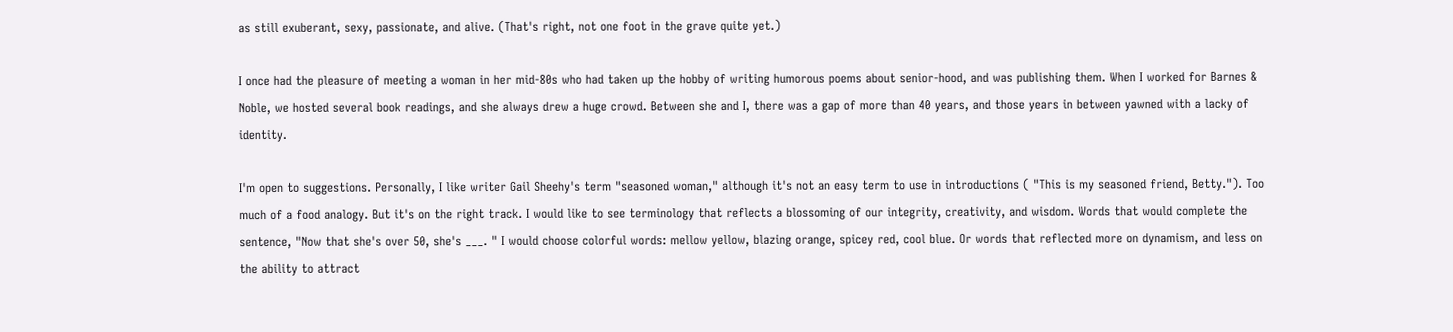as still exuberant, sexy, passionate, and alive. (That's right, not one foot in the grave quite yet.)

I once had the pleasure of meeting a woman in her mid-80s who had taken up the hobby of writing humorous poems about senior-hood, and was publishing them. When I worked for Barnes & Noble, we hosted several book readings, and she always drew a huge crowd. Between she and I, there was a gap of more than 40 years, and those years in between yawned with a lacky of identity.

I'm open to suggestions. Personally, I like writer Gail Sheehy's term "seasoned woman," although it's not an easy term to use in introductions ( "This is my seasoned friend, Betty."). Too much of a food analogy. But it's on the right track. I would like to see terminology that reflects a blossoming of our integrity, creativity, and wisdom. Words that would complete the sentence, "Now that she's over 50, she's ___. " I would choose colorful words: mellow yellow, blazing orange, spicey red, cool blue. Or words that reflected more on dynamism, and less on the ability to attract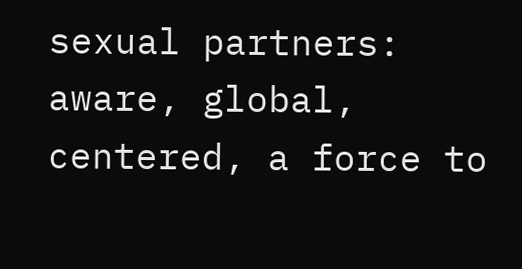sexual partners: aware, global, centered, a force to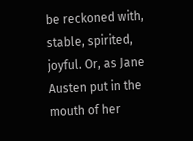be reckoned with, stable, spirited, joyful. Or, as Jane Austen put in the mouth of her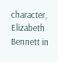character, Elizabeth Bennett in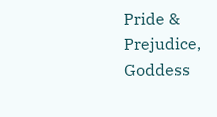Pride & Prejudice, Goddess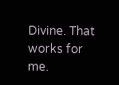Divine. That works for me.